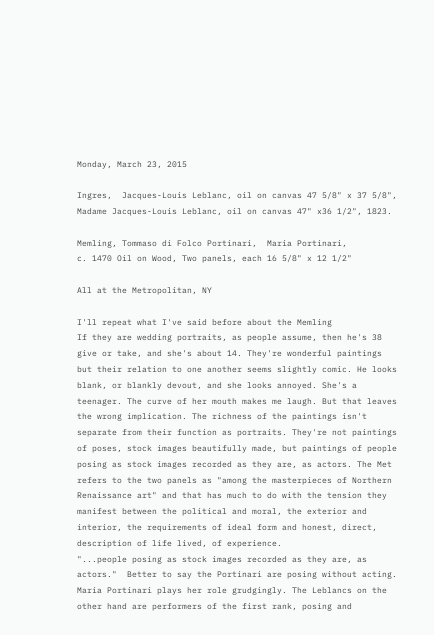Monday, March 23, 2015

Ingres,  Jacques-Louis Leblanc, oil on canvas 47 5/8" x 37 5/8", Madame Jacques-Louis Leblanc, oil on canvas 47" x36 1/2", 1823.

Memling, Tommaso di Folco Portinari,  Maria Portinari,
c. 1470 Oil on Wood, Two panels, each 16 5/8" x 12 1/2"

All at the Metropolitan, NY

I'll repeat what I've said before about the Memling
If they are wedding portraits, as people assume, then he's 38 give or take, and she's about 14. They're wonderful paintings but their relation to one another seems slightly comic. He looks blank, or blankly devout, and she looks annoyed. She's a teenager. The curve of her mouth makes me laugh. But that leaves the wrong implication. The richness of the paintings isn't separate from their function as portraits. They're not paintings of poses, stock images beautifully made, but paintings of people posing as stock images recorded as they are, as actors. The Met refers to the two panels as "among the masterpieces of Northern Renaissance art" and that has much to do with the tension they manifest between the political and moral, the exterior and interior, the requirements of ideal form and honest, direct, description of life lived, of experience.
"...people posing as stock images recorded as they are, as actors."  Better to say the Portinari are posing without acting. Maria Portinari plays her role grudgingly. The Leblancs on the other hand are performers of the first rank, posing and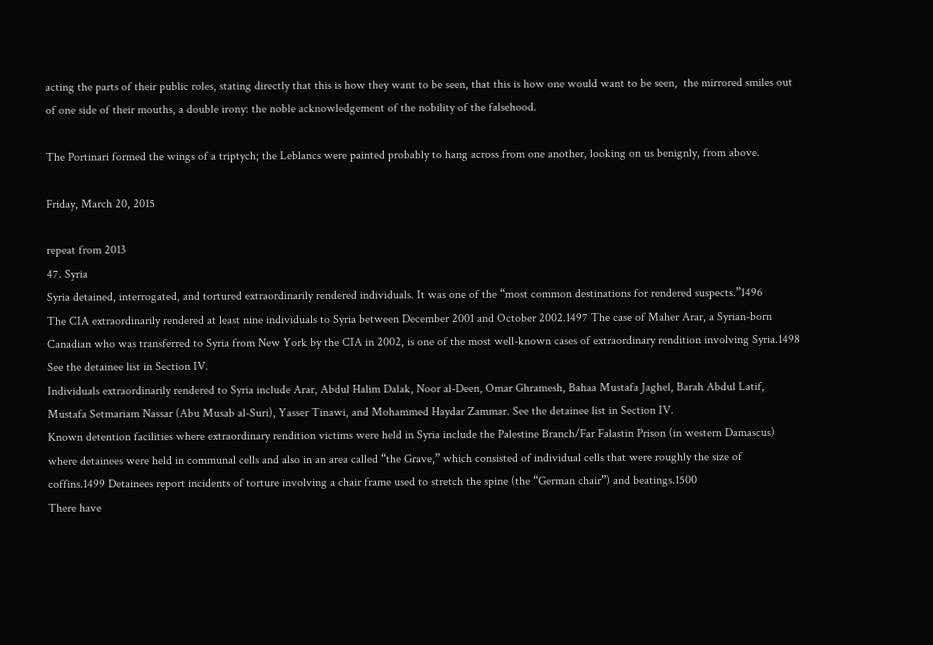acting the parts of their public roles, stating directly that this is how they want to be seen, that this is how one would want to be seen,  the mirrored smiles out of one side of their mouths, a double irony: the noble acknowledgement of the nobility of the falsehood.

The Portinari formed the wings of a triptych; the Leblancs were painted probably to hang across from one another, looking on us benignly, from above.

Friday, March 20, 2015

repeat from 2013
47. Syria
Syria detained, interrogated, and tortured extraordinarily rendered individuals. It was one of the “most common destinations for rendered suspects.”1496
The CIA extraordinarily rendered at least nine individuals to Syria between December 2001 and October 2002.1497 The case of Maher Arar, a Syrian-born Canadian who was transferred to Syria from New York by the CIA in 2002, is one of the most well-known cases of extraordinary rendition involving Syria.1498 See the detainee list in Section IV.
Individuals extraordinarily rendered to Syria include Arar, Abdul Halim Dalak, Noor al-Deen, Omar Ghramesh, Bahaa Mustafa Jaghel, Barah Abdul Latif, Mustafa Setmariam Nassar (Abu Musab al-Suri), Yasser Tinawi, and Mohammed Haydar Zammar. See the detainee list in Section IV.
Known detention facilities where extraordinary rendition victims were held in Syria include the Palestine Branch/Far Falastin Prison (in western Damascus) where detainees were held in communal cells and also in an area called “the Grave,” which consisted of individual cells that were roughly the size of coffins.1499 Detainees report incidents of torture involving a chair frame used to stretch the spine (the “German chair”) and beatings.1500
There have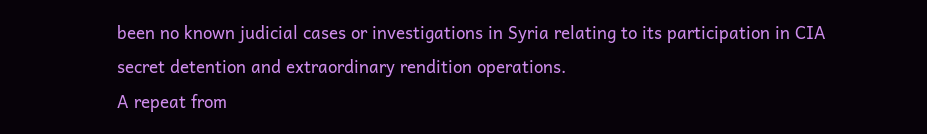been no known judicial cases or investigations in Syria relating to its participation in CIA secret detention and extraordinary rendition operations.
A repeat from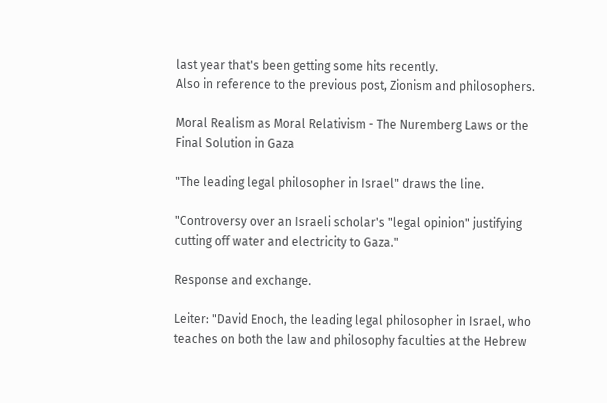last year that's been getting some hits recently.
Also in reference to the previous post, Zionism and philosophers.

Moral Realism as Moral Relativism - The Nuremberg Laws or the Final Solution in Gaza

"The leading legal philosopher in Israel" draws the line.

"Controversy over an Israeli scholar's "legal opinion" justifying cutting off water and electricity to Gaza."

Response and exchange.

Leiter: "David Enoch, the leading legal philosopher in Israel, who teaches on both the law and philosophy faculties at the Hebrew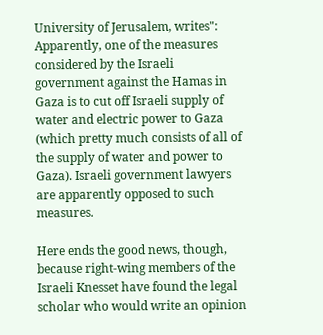University of Jerusalem, writes":
Apparently, one of the measures considered by the Israeli government against the Hamas in Gaza is to cut off Israeli supply of water and electric power to Gaza (which pretty much consists of all of the supply of water and power to Gaza). Israeli government lawyers are apparently opposed to such measures.

Here ends the good news, though, because right-wing members of the Israeli Knesset have found the legal scholar who would write an opinion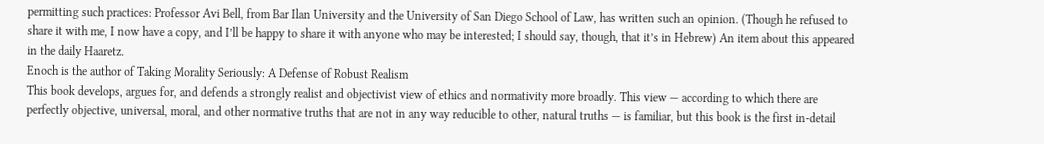permitting such practices: Professor Avi Bell, from Bar Ilan University and the University of San Diego School of Law, has written such an opinion. (Though he refused to share it with me, I now have a copy, and I’ll be happy to share it with anyone who may be interested; I should say, though, that it’s in Hebrew) An item about this appeared in the daily Haaretz.
Enoch is the author of Taking Morality Seriously: A Defense of Robust Realism
This book develops, argues for, and defends a strongly realist and objectivist view of ethics and normativity more broadly. This view — according to which there are perfectly objective, universal, moral, and other normative truths that are not in any way reducible to other, natural truths — is familiar, but this book is the first in-detail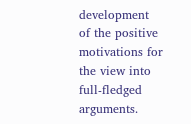development of the positive motivations for the view into full-fledged arguments.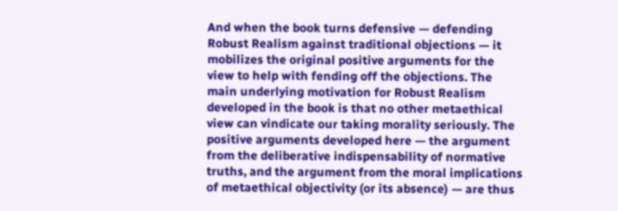And when the book turns defensive — defending Robust Realism against traditional objections — it mobilizes the original positive arguments for the view to help with fending off the objections. The main underlying motivation for Robust Realism developed in the book is that no other metaethical view can vindicate our taking morality seriously. The positive arguments developed here — the argument from the deliberative indispensability of normative truths, and the argument from the moral implications of metaethical objectivity (or its absence) — are thus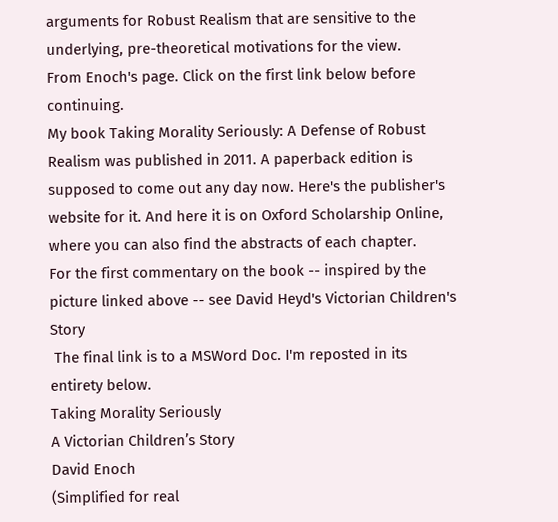arguments for Robust Realism that are sensitive to the underlying, pre-theoretical motivations for the view.
From Enoch's page. Click on the first link below before continuing.
My book Taking Morality Seriously: A Defense of Robust Realism was published in 2011. A paperback edition is supposed to come out any day now. Here's the publisher's website for it. And here it is on Oxford Scholarship Online, where you can also find the abstracts of each chapter.
For the first commentary on the book -- inspired by the picture linked above -- see David Heyd's Victorian Children's Story
 The final link is to a MSWord Doc. I'm reposted in its entirety below.
Taking Morality Seriously
A Victorian Children’s Story
David Enoch
(Simplified for real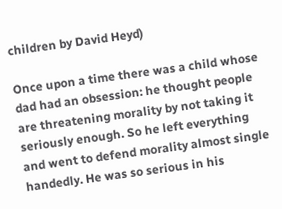children by David Heyd)

Once upon a time there was a child whose dad had an obsession: he thought people are threatening morality by not taking it seriously enough. So he left everything and went to defend morality almost single handedly. He was so serious in his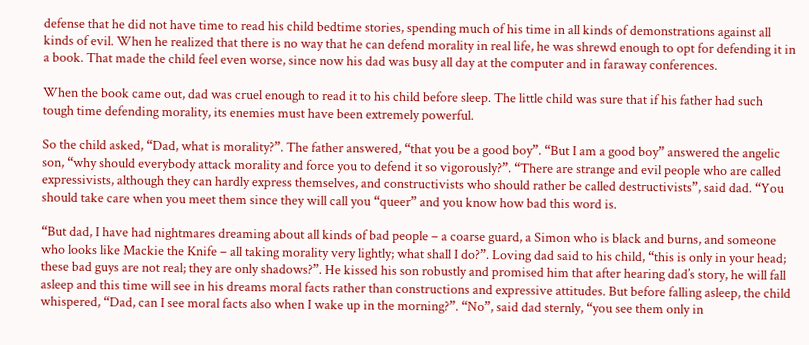defense that he did not have time to read his child bedtime stories, spending much of his time in all kinds of demonstrations against all kinds of evil. When he realized that there is no way that he can defend morality in real life, he was shrewd enough to opt for defending it in a book. That made the child feel even worse, since now his dad was busy all day at the computer and in faraway conferences.

When the book came out, dad was cruel enough to read it to his child before sleep. The little child was sure that if his father had such tough time defending morality, its enemies must have been extremely powerful.

So the child asked, “Dad, what is morality?”. The father answered, “that you be a good boy”. “But I am a good boy” answered the angelic son, “why should everybody attack morality and force you to defend it so vigorously?”. “There are strange and evil people who are called expressivists, although they can hardly express themselves, and constructivists who should rather be called destructivists”, said dad. “You should take care when you meet them since they will call you “queer” and you know how bad this word is.

“But dad, I have had nightmares dreaming about all kinds of bad people – a coarse guard, a Simon who is black and burns, and someone who looks like Mackie the Knife – all taking morality very lightly; what shall I do?”. Loving dad said to his child, “this is only in your head; these bad guys are not real; they are only shadows?”. He kissed his son robustly and promised him that after hearing dad’s story, he will fall asleep and this time will see in his dreams moral facts rather than constructions and expressive attitudes. But before falling asleep, the child whispered, “Dad, can I see moral facts also when I wake up in the morning?”. “No”, said dad sternly, “you see them only in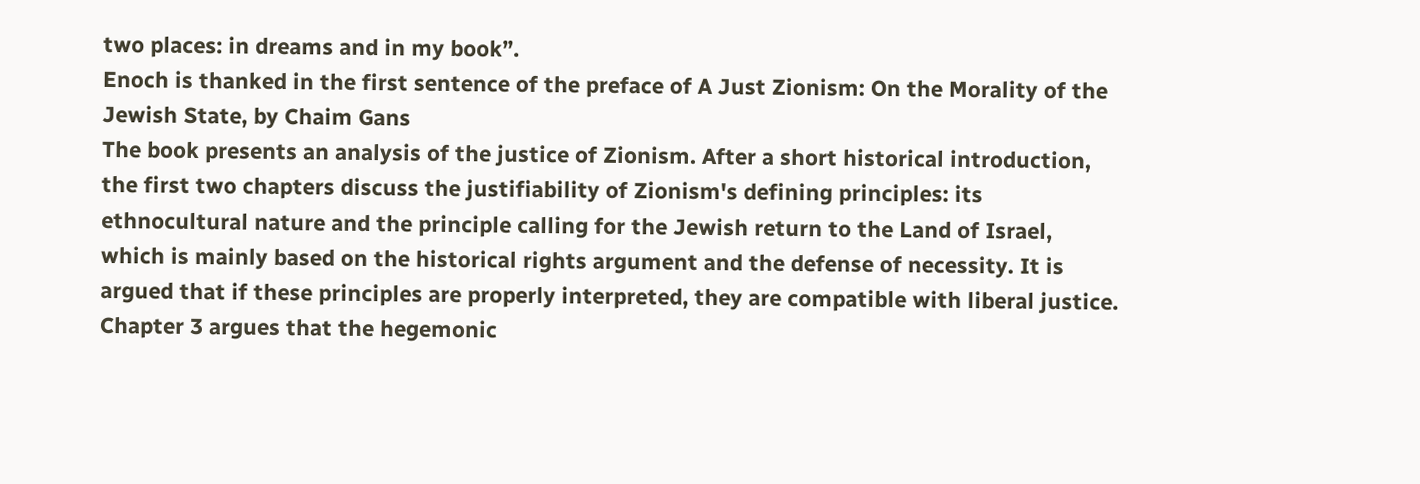two places: in dreams and in my book”.
Enoch is thanked in the first sentence of the preface of A Just Zionism: On the Morality of the Jewish State, by Chaim Gans
The book presents an analysis of the justice of Zionism. After a short historical introduction, the first two chapters discuss the justifiability of Zionism's defining principles: its ethnocultural nature and the principle calling for the Jewish return to the Land of Israel, which is mainly based on the historical rights argument and the defense of necessity. It is argued that if these principles are properly interpreted, they are compatible with liberal justice. Chapter 3 argues that the hegemonic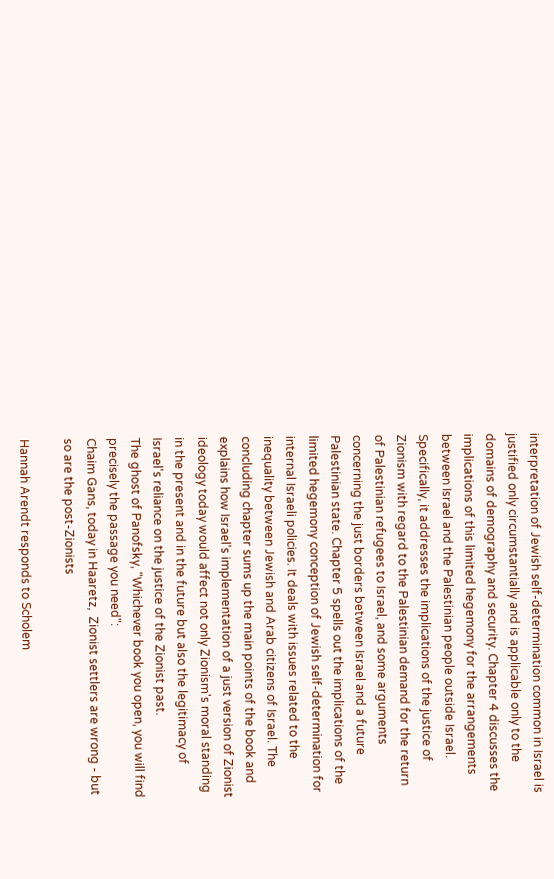interpretation of Jewish self-determination common in Israel is justified only circumstantially and is applicable only to the domains of demography and security. Chapter 4 discusses the implications of this limited hegemony for the arrangements between Israel and the Palestinian people outside Israel. Specifically, it addresses the implications of the justice of Zionism with regard to the Palestinian demand for the return of Palestinian refugees to Israel, and some arguments concerning the just borders between Israel and a future Palestinian state. Chapter 5 spells out the implications of the limited hegemony conception of Jewish self-determination for internal Israeli policies. It deals with issues related to the inequality between Jewish and Arab citizens of Israel. The concluding chapter sums up the main points of the book and explains how Israel's implementation of a just version of Zionist ideology today would affect not only Zionism's moral standing in the present and in the future but also the legitimacy of Israel's reliance on the justice of the Zionist past.
The ghost of Panofsky, "Whichever book you open, you will find precisely the passage you need":
Chaim Gans, today in Haaretz,  Zionist settlers are wrong - but so are the post-Zionists

Hannah Arendt responds to Scholem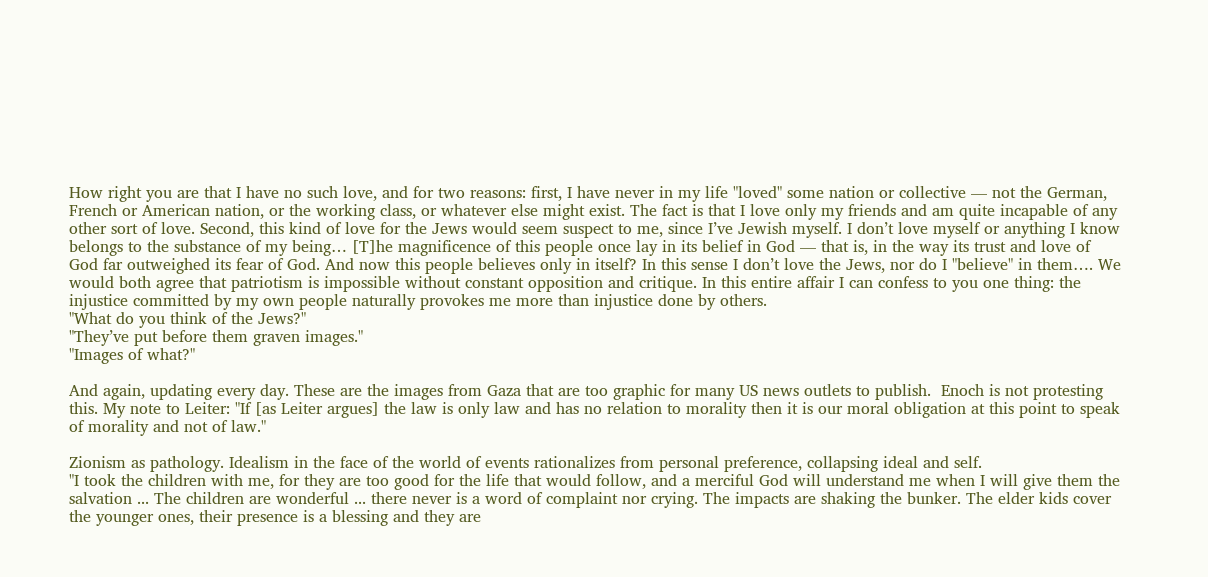How right you are that I have no such love, and for two reasons: first, I have never in my life "loved" some nation or collective — not the German, French or American nation, or the working class, or whatever else might exist. The fact is that I love only my friends and am quite incapable of any other sort of love. Second, this kind of love for the Jews would seem suspect to me, since I’ve Jewish myself. I don’t love myself or anything I know belongs to the substance of my being… [T]he magnificence of this people once lay in its belief in God — that is, in the way its trust and love of God far outweighed its fear of God. And now this people believes only in itself? In this sense I don’t love the Jews, nor do I "believe" in them…. We would both agree that patriotism is impossible without constant opposition and critique. In this entire affair I can confess to you one thing: the injustice committed by my own people naturally provokes me more than injustice done by others.
"What do you think of the Jews?"
"They’ve put before them graven images."
"Images of what?"

And again, updating every day. These are the images from Gaza that are too graphic for many US news outlets to publish.  Enoch is not protesting this. My note to Leiter: "If [as Leiter argues] the law is only law and has no relation to morality then it is our moral obligation at this point to speak of morality and not of law."

Zionism as pathology. Idealism in the face of the world of events rationalizes from personal preference, collapsing ideal and self.
"I took the children with me, for they are too good for the life that would follow, and a merciful God will understand me when I will give them the salvation ... The children are wonderful ... there never is a word of complaint nor crying. The impacts are shaking the bunker. The elder kids cover the younger ones, their presence is a blessing and they are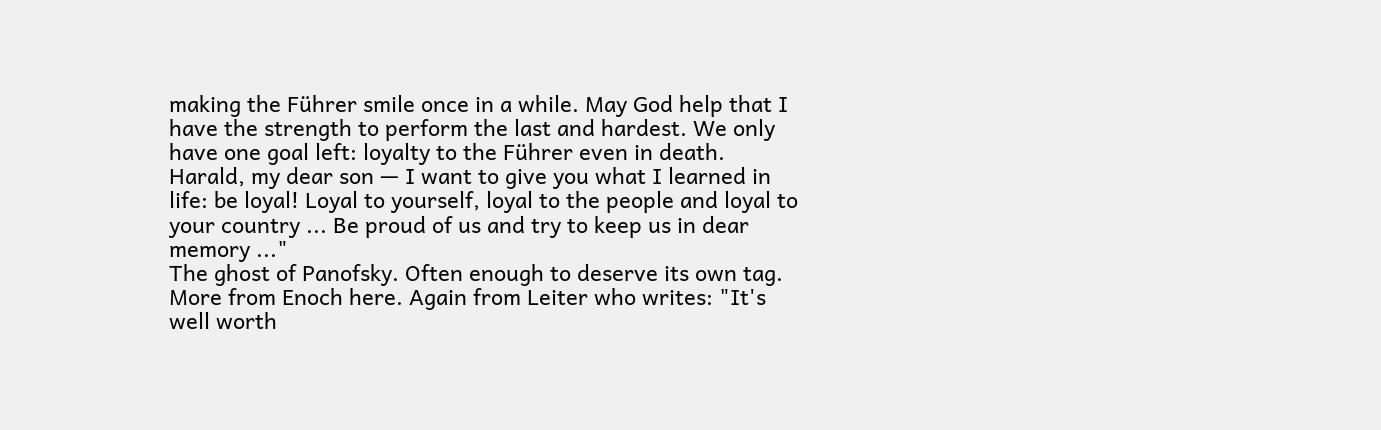making the Führer smile once in a while. May God help that I have the strength to perform the last and hardest. We only have one goal left: loyalty to the Führer even in death. Harald, my dear son — I want to give you what I learned in life: be loyal! Loyal to yourself, loyal to the people and loyal to your country ... Be proud of us and try to keep us in dear memory ..."
The ghost of Panofsky. Often enough to deserve its own tag.
More from Enoch here. Again from Leiter who writes: "It's well worth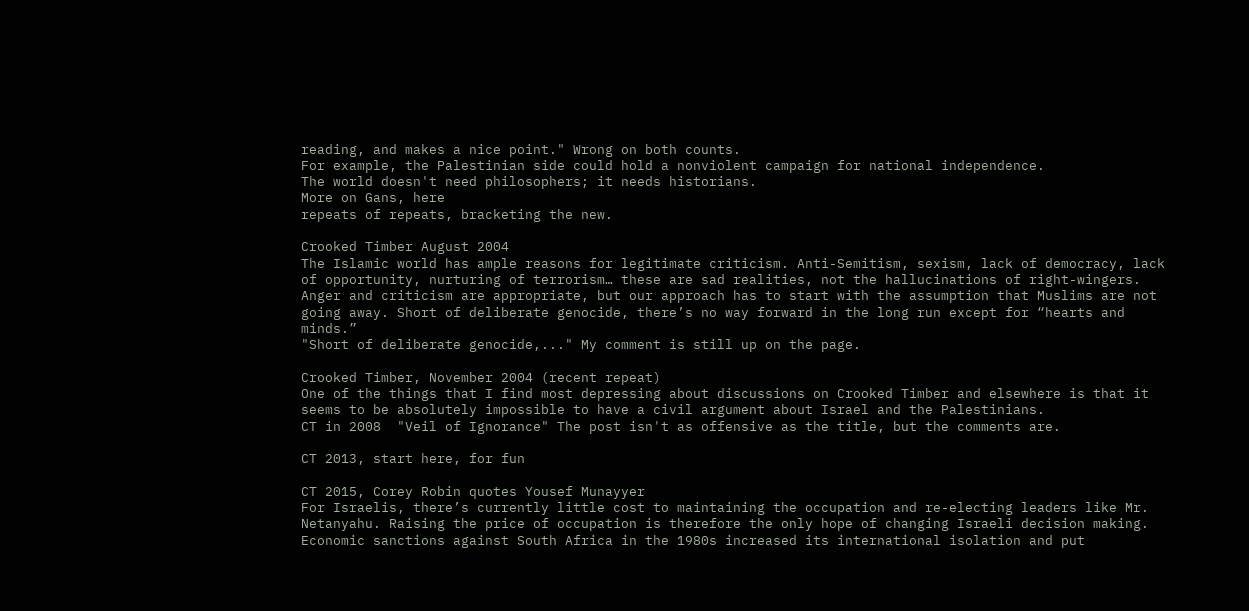reading, and makes a nice point." Wrong on both counts.
For example, the Palestinian side could hold a nonviolent campaign for national independence.
The world doesn't need philosophers; it needs historians.
More on Gans, here
repeats of repeats, bracketing the new.

Crooked Timber August 2004
The Islamic world has ample reasons for legitimate criticism. Anti-Semitism, sexism, lack of democracy, lack of opportunity, nurturing of terrorism… these are sad realities, not the hallucinations of right-wingers. Anger and criticism are appropriate, but our approach has to start with the assumption that Muslims are not going away. Short of deliberate genocide, there’s no way forward in the long run except for “hearts and minds.”
"Short of deliberate genocide,..." My comment is still up on the page.

Crooked Timber, November 2004 (recent repeat)
One of the things that I find most depressing about discussions on Crooked Timber and elsewhere is that it seems to be absolutely impossible to have a civil argument about Israel and the Palestinians.
CT in 2008  "Veil of Ignorance" The post isn't as offensive as the title, but the comments are.

CT 2013, start here, for fun

CT 2015, Corey Robin quotes Yousef Munayyer
For Israelis, there’s currently little cost to maintaining the occupation and re-electing leaders like Mr. Netanyahu. Raising the price of occupation is therefore the only hope of changing Israeli decision making. Economic sanctions against South Africa in the 1980s increased its international isolation and put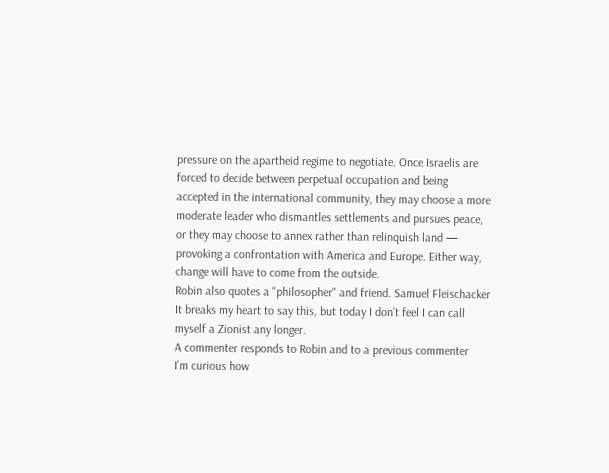pressure on the apartheid regime to negotiate. Once Israelis are forced to decide between perpetual occupation and being accepted in the international community, they may choose a more moderate leader who dismantles settlements and pursues peace, or they may choose to annex rather than relinquish land — provoking a confrontation with America and Europe. Either way, change will have to come from the outside.
Robin also quotes a "philosopher" and friend. Samuel Fleischacker
It breaks my heart to say this, but today I don’t feel I can call myself a Zionist any longer.
A commenter responds to Robin and to a previous commenter
I’m curious how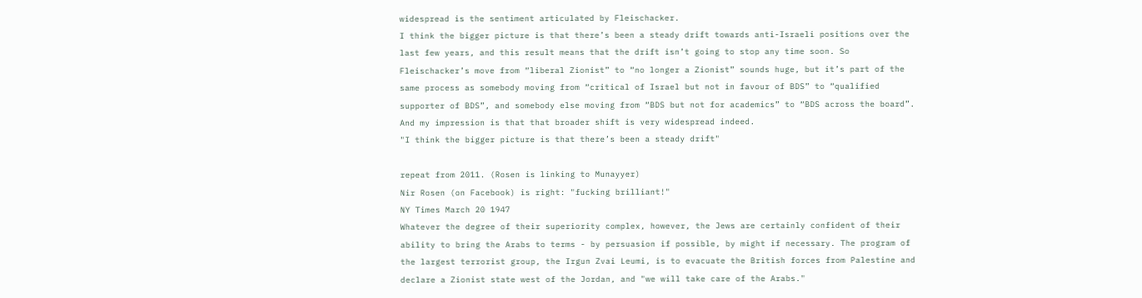widespread is the sentiment articulated by Fleischacker.
I think the bigger picture is that there’s been a steady drift towards anti-Israeli positions over the last few years, and this result means that the drift isn’t going to stop any time soon. So Fleischacker’s move from “liberal Zionist” to “no longer a Zionist” sounds huge, but it’s part of the same process as somebody moving from “critical of Israel but not in favour of BDS” to “qualified supporter of BDS”, and somebody else moving from “BDS but not for academics” to “BDS across the board”. And my impression is that that broader shift is very widespread indeed.
"I think the bigger picture is that there’s been a steady drift"

repeat from 2011. (Rosen is linking to Munayyer)
Nir Rosen (on Facebook) is right: "fucking brilliant!"
NY Times March 20 1947
Whatever the degree of their superiority complex, however, the Jews are certainly confident of their ability to bring the Arabs to terms - by persuasion if possible, by might if necessary. The program of the largest terrorist group, the Irgun Zvai Leumi, is to evacuate the British forces from Palestine and declare a Zionist state west of the Jordan, and "we will take care of the Arabs."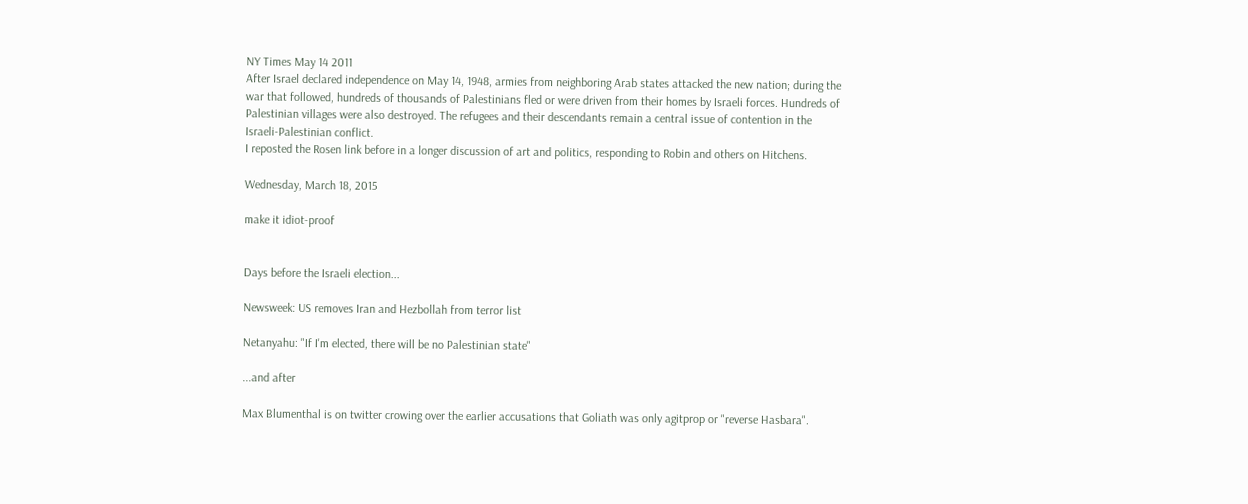NY Times May 14 2011
After Israel declared independence on May 14, 1948, armies from neighboring Arab states attacked the new nation; during the war that followed, hundreds of thousands of Palestinians fled or were driven from their homes by Israeli forces. Hundreds of Palestinian villages were also destroyed. The refugees and their descendants remain a central issue of contention in the Israeli-Palestinian conflict.
I reposted the Rosen link before in a longer discussion of art and politics, responding to Robin and others on Hitchens.

Wednesday, March 18, 2015

make it idiot-proof


Days before the Israeli election...

Newsweek: US removes Iran and Hezbollah from terror list

Netanyahu: "If I'm elected, there will be no Palestinian state"

...and after

Max Blumenthal is on twitter crowing over the earlier accusations that Goliath was only agitprop or "reverse Hasbara".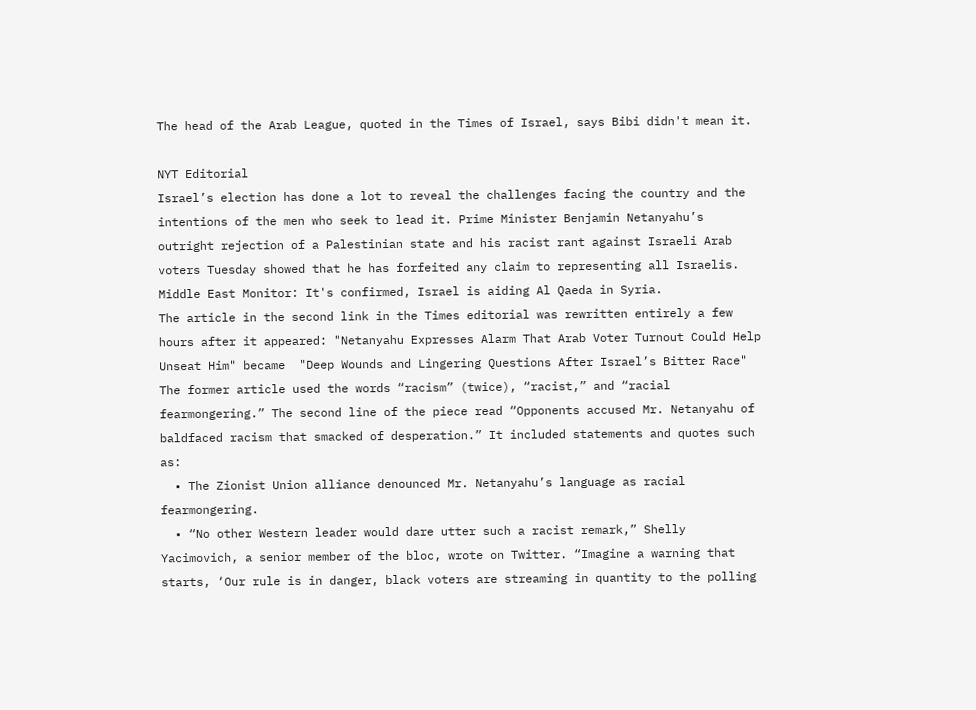The head of the Arab League, quoted in the Times of Israel, says Bibi didn't mean it.

NYT Editorial
Israel’s election has done a lot to reveal the challenges facing the country and the intentions of the men who seek to lead it. Prime Minister Benjamin Netanyahu’s outright rejection of a Palestinian state and his racist rant against Israeli Arab voters Tuesday showed that he has forfeited any claim to representing all Israelis.
Middle East Monitor: It's confirmed, Israel is aiding Al Qaeda in Syria.
The article in the second link in the Times editorial was rewritten entirely a few hours after it appeared: "Netanyahu Expresses Alarm That Arab Voter Turnout Could Help Unseat Him" became  "Deep Wounds and Lingering Questions After Israel’s Bitter Race"
The former article used the words “racism” (twice), “racist,” and “racial fearmongering.” The second line of the piece read “Opponents accused Mr. Netanyahu of baldfaced racism that smacked of desperation.” It included statements and quotes such as:
  • The Zionist Union alliance denounced Mr. Netanyahu’s language as racial fearmongering.
  • “No other Western leader would dare utter such a racist remark,” Shelly Yacimovich, a senior member of the bloc, wrote on Twitter. “Imagine a warning that starts, ‘Our rule is in danger, black voters are streaming in quantity to the polling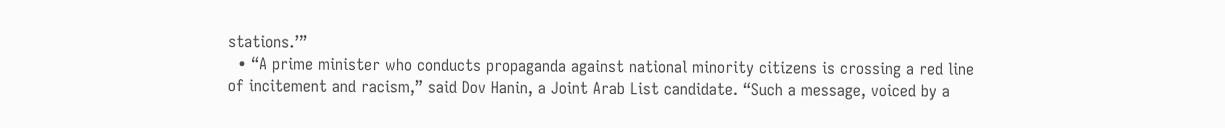stations.’”
  • “A prime minister who conducts propaganda against national minority citizens is crossing a red line of incitement and racism,” said Dov Hanin, a Joint Arab List candidate. “Such a message, voiced by a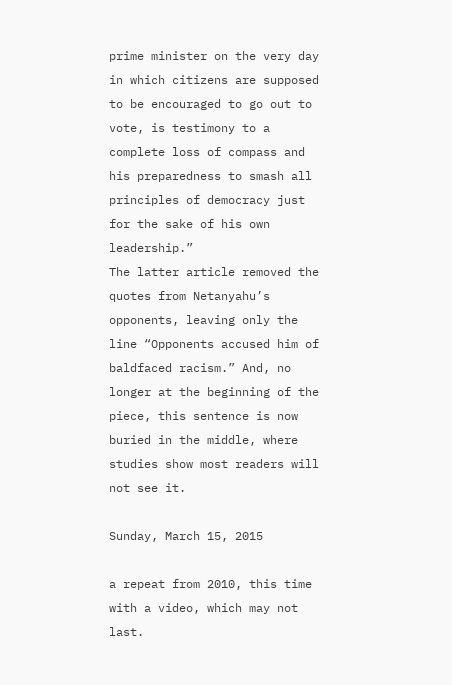prime minister on the very day in which citizens are supposed to be encouraged to go out to vote, is testimony to a complete loss of compass and his preparedness to smash all principles of democracy just for the sake of his own leadership.”
The latter article removed the quotes from Netanyahu’s opponents, leaving only the line “Opponents accused him of baldfaced racism.” And, no longer at the beginning of the piece, this sentence is now buried in the middle, where studies show most readers will not see it.

Sunday, March 15, 2015

a repeat from 2010, this time with a video, which may not last.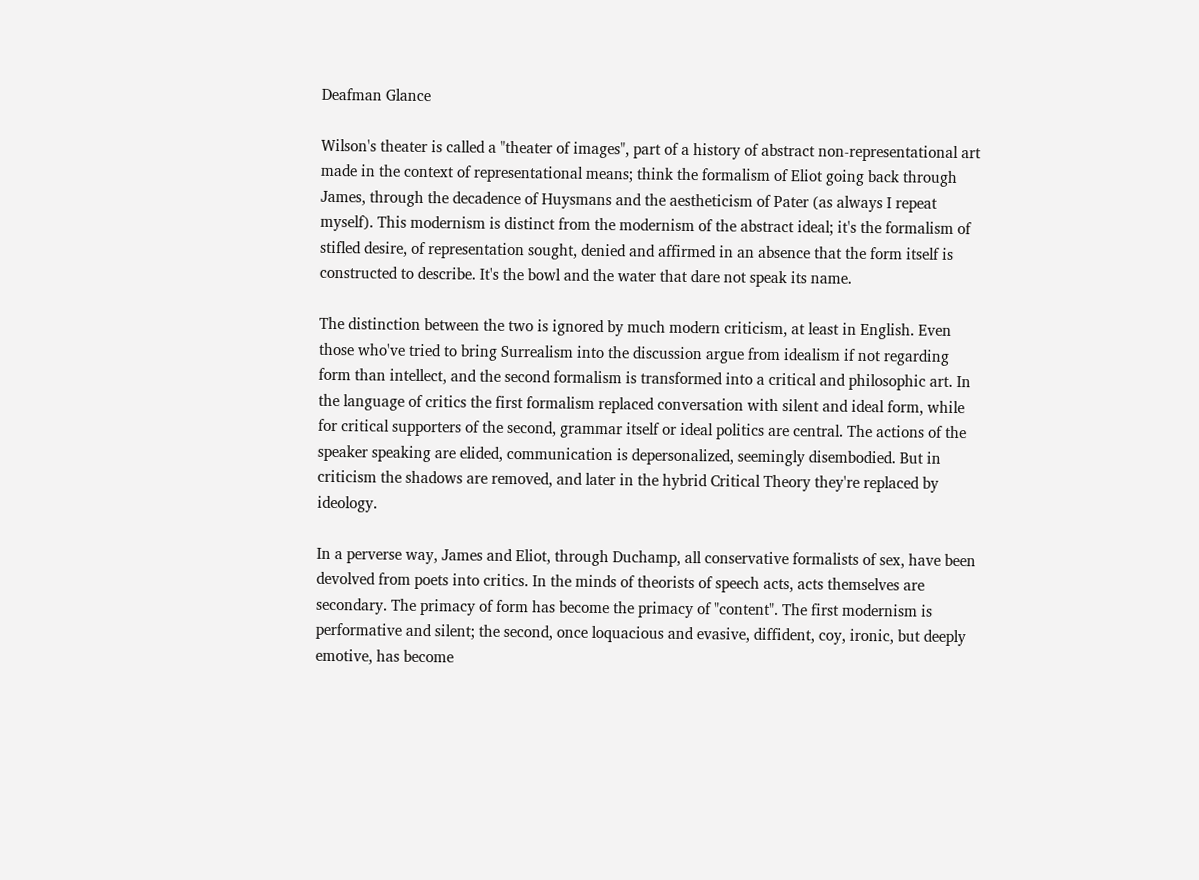Deafman Glance

Wilson's theater is called a "theater of images", part of a history of abstract non-representational art made in the context of representational means; think the formalism of Eliot going back through James, through the decadence of Huysmans and the aestheticism of Pater (as always I repeat myself). This modernism is distinct from the modernism of the abstract ideal; it's the formalism of stifled desire, of representation sought, denied and affirmed in an absence that the form itself is constructed to describe. It's the bowl and the water that dare not speak its name.

The distinction between the two is ignored by much modern criticism, at least in English. Even those who've tried to bring Surrealism into the discussion argue from idealism if not regarding form than intellect, and the second formalism is transformed into a critical and philosophic art. In the language of critics the first formalism replaced conversation with silent and ideal form, while for critical supporters of the second, grammar itself or ideal politics are central. The actions of the speaker speaking are elided, communication is depersonalized, seemingly disembodied. But in criticism the shadows are removed, and later in the hybrid Critical Theory they're replaced by ideology.

In a perverse way, James and Eliot, through Duchamp, all conservative formalists of sex, have been devolved from poets into critics. In the minds of theorists of speech acts, acts themselves are secondary. The primacy of form has become the primacy of "content". The first modernism is performative and silent; the second, once loquacious and evasive, diffident, coy, ironic, but deeply emotive, has become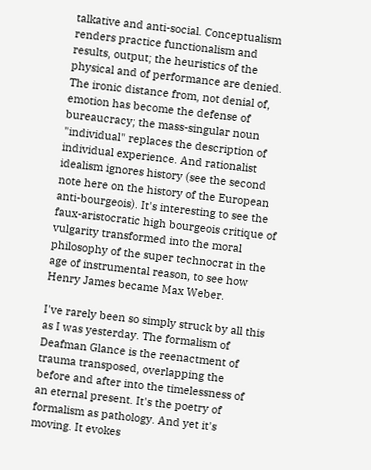talkative and anti-social. Conceptualism renders practice functionalism and results, output; the heuristics of the physical and of performance are denied. The ironic distance from, not denial of, emotion has become the defense of bureaucracy; the mass-singular noun "individual" replaces the description of individual experience. And rationalist idealism ignores history (see the second note here on the history of the European anti-bourgeois). It's interesting to see the faux-aristocratic high bourgeois critique of vulgarity transformed into the moral philosophy of the super technocrat in the age of instrumental reason, to see how Henry James became Max Weber.

I've rarely been so simply struck by all this as I was yesterday. The formalism of Deafman Glance is the reenactment of trauma transposed, overlapping the before and after into the timelessness of an eternal present. It's the poetry of formalism as pathology. And yet it's moving. It evokes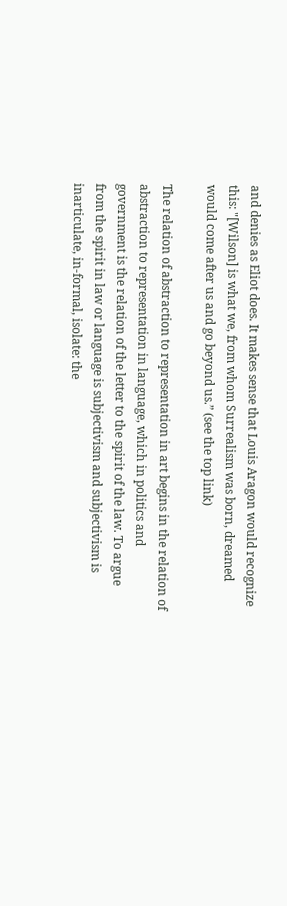and denies as Eliot does. It makes sense that Louis Aragon would recognize this: "[Wilson] is what we, from whom Surrealism was born, dreamed would come after us and go beyond us.” (see the top link)

The relation of abstraction to representation in art begins in the relation of abstraction to representation in language, which in politics and government is the relation of the letter to the spirit of the law. To argue from the spirit in law or language is subjectivism and subjectivism is inarticulate, in-formal, isolate: the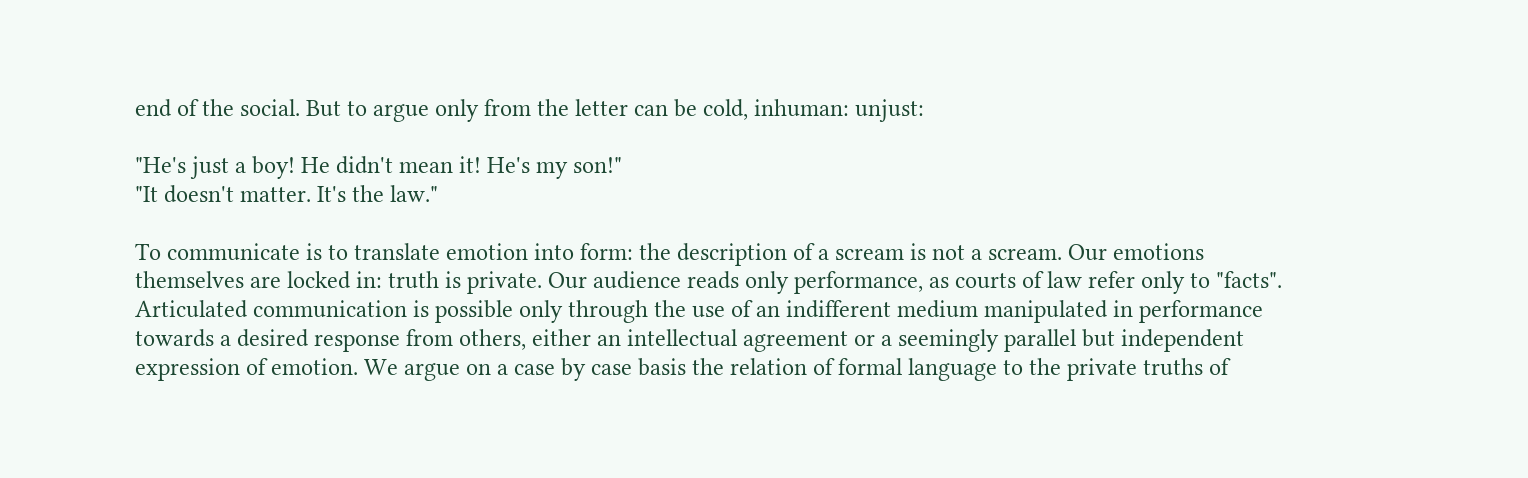end of the social. But to argue only from the letter can be cold, inhuman: unjust:

"He's just a boy! He didn't mean it! He's my son!"
"It doesn't matter. It's the law."

To communicate is to translate emotion into form: the description of a scream is not a scream. Our emotions themselves are locked in: truth is private. Our audience reads only performance, as courts of law refer only to "facts". Articulated communication is possible only through the use of an indifferent medium manipulated in performance towards a desired response from others, either an intellectual agreement or a seemingly parallel but independent expression of emotion. We argue on a case by case basis the relation of formal language to the private truths of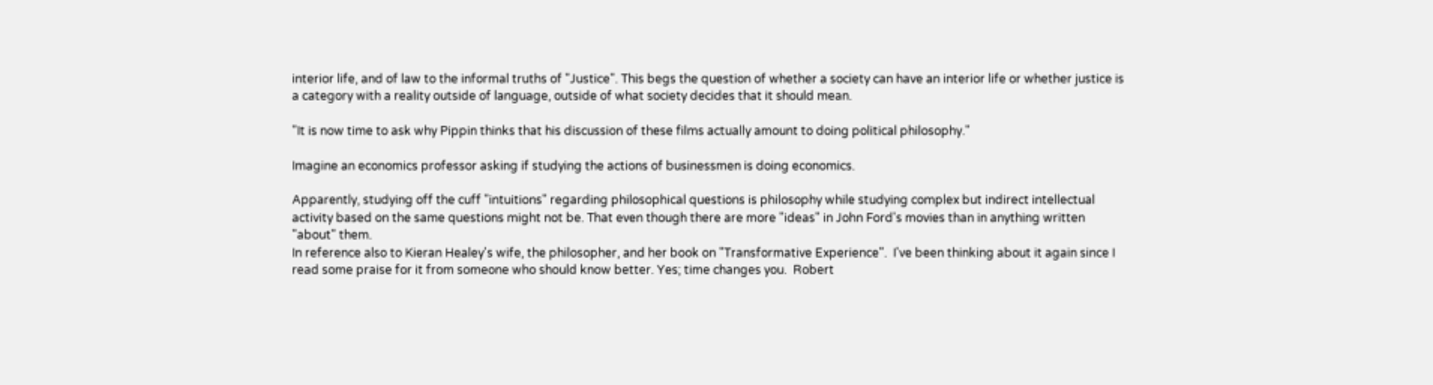interior life, and of law to the informal truths of "Justice". This begs the question of whether a society can have an interior life or whether justice is a category with a reality outside of language, outside of what society decides that it should mean.

"It is now time to ask why Pippin thinks that his discussion of these films actually amount to doing political philosophy."

Imagine an economics professor asking if studying the actions of businessmen is doing economics.

Apparently, studying off the cuff "intuitions" regarding philosophical questions is philosophy while studying complex but indirect intellectual activity based on the same questions might not be. That even though there are more "ideas" in John Ford's movies than in anything written "about" them.
In reference also to Kieran Healey's wife, the philosopher, and her book on "Transformative Experience".  I've been thinking about it again since I read some praise for it from someone who should know better. Yes; time changes you.  Robert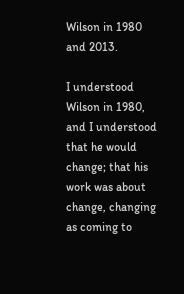Wilson in 1980 and 2013.

I understood Wilson in 1980, and I understood that he would change; that his work was about change, changing as coming to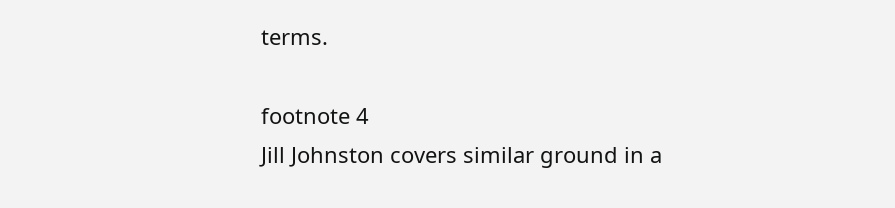terms.

footnote 4
Jill Johnston covers similar ground in a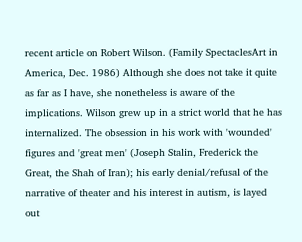recent article on Robert Wilson. (Family SpectaclesArt in America, Dec. 1986) Although she does not take it quite as far as I have, she nonetheless is aware of the implications. Wilson grew up in a strict world that he has internalized. The obsession in his work with 'wounded' figures and 'great men' (Joseph Stalin, Frederick the Great, the Shah of Iran); his early denial/refusal of the narrative of theater and his interest in autism, is layed out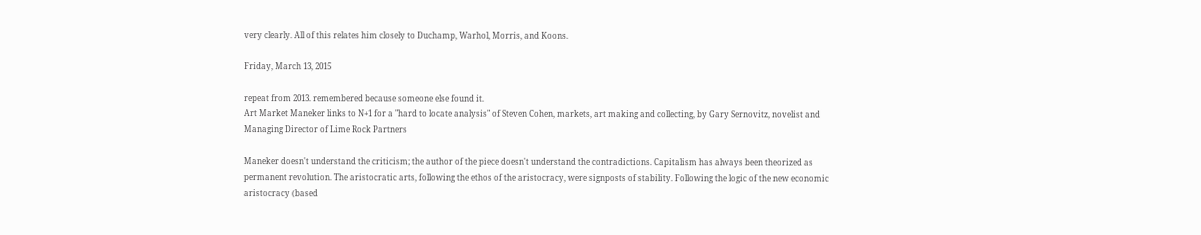very clearly. All of this relates him closely to Duchamp, Warhol, Morris, and Koons.

Friday, March 13, 2015

repeat from 2013. remembered because someone else found it.
Art Market Maneker links to N+1 for a "hard to locate analysis" of Steven Cohen, markets, art making and collecting, by Gary Sernovitz, novelist and Managing Director of Lime Rock Partners

Maneker doesn't understand the criticism; the author of the piece doesn't understand the contradictions. Capitalism has always been theorized as permanent revolution. The aristocratic arts, following the ethos of the aristocracy, were signposts of stability. Following the logic of the new economic aristocracy (based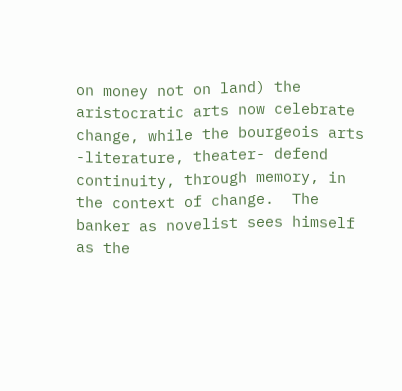on money not on land) the aristocratic arts now celebrate change, while the bourgeois arts -literature, theater- defend continuity, through memory, in the context of change.  The banker as novelist sees himself as the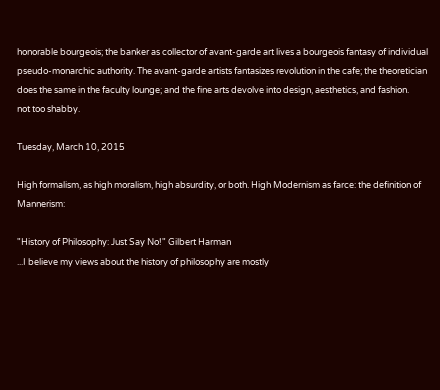honorable bourgeois; the banker as collector of avant-garde art lives a bourgeois fantasy of individual pseudo-monarchic authority. The avant-garde artists fantasizes revolution in the cafe; the theoretician does the same in the faculty lounge; and the fine arts devolve into design, aesthetics, and fashion.
not too shabby.

Tuesday, March 10, 2015

High formalism, as high moralism, high absurdity, or both. High Modernism as farce: the definition of Mannerism:

"History of Philosophy: Just Say No!" Gilbert Harman
...I believe my views about the history of philosophy are mostly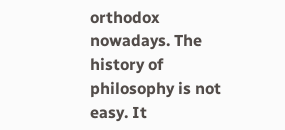orthodox nowadays. The history of philosophy is not easy. It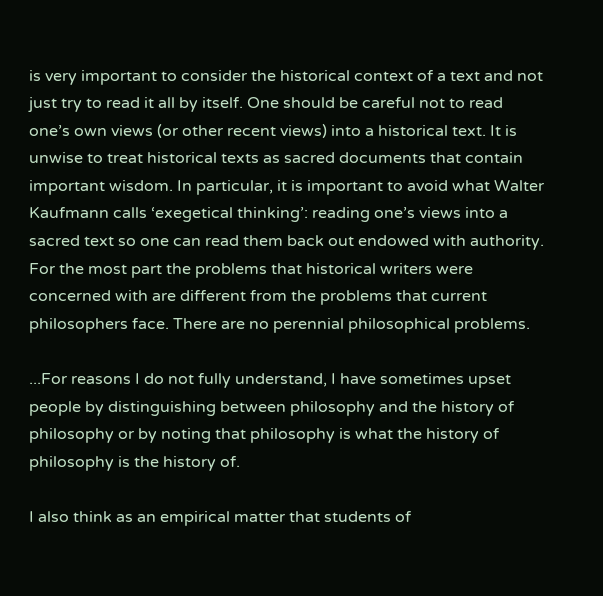is very important to consider the historical context of a text and not just try to read it all by itself. One should be careful not to read one’s own views (or other recent views) into a historical text. It is unwise to treat historical texts as sacred documents that contain important wisdom. In particular, it is important to avoid what Walter Kaufmann calls ‘exegetical thinking’: reading one’s views into a sacred text so one can read them back out endowed with authority. For the most part the problems that historical writers were concerned with are different from the problems that current philosophers face. There are no perennial philosophical problems.

...For reasons I do not fully understand, I have sometimes upset people by distinguishing between philosophy and the history of philosophy or by noting that philosophy is what the history of philosophy is the history of.

I also think as an empirical matter that students of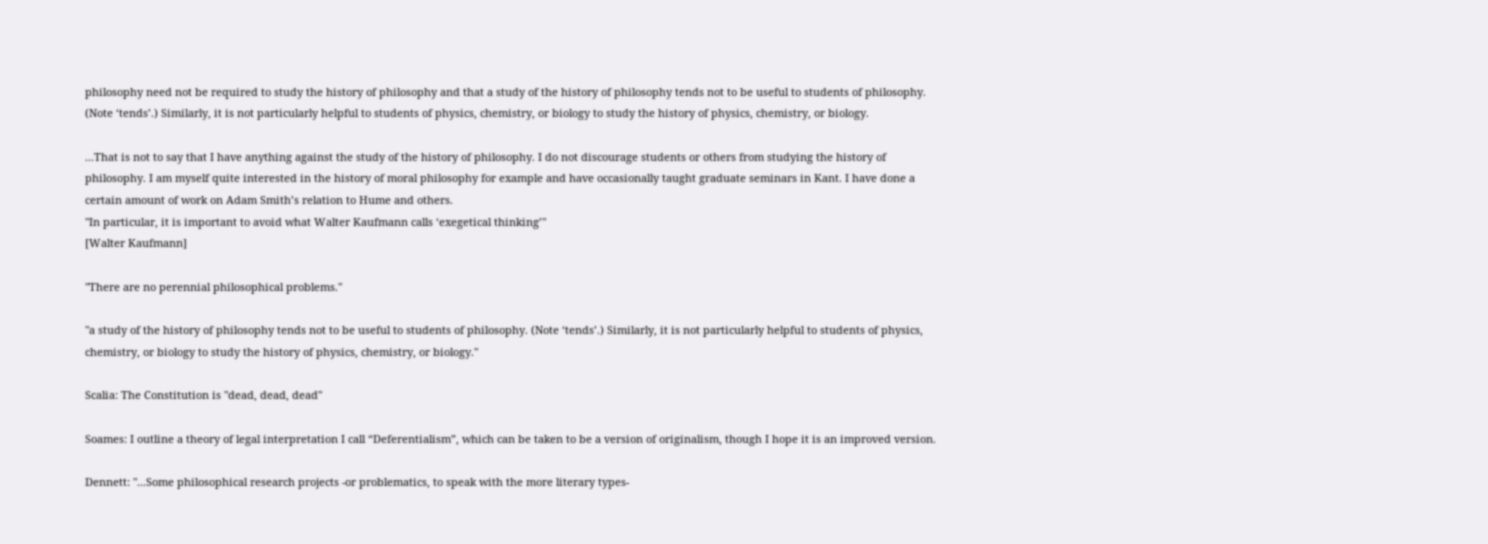philosophy need not be required to study the history of philosophy and that a study of the history of philosophy tends not to be useful to students of philosophy. (Note ‘tends’.) Similarly, it is not particularly helpful to students of physics, chemistry, or biology to study the history of physics, chemistry, or biology.

...That is not to say that I have anything against the study of the history of philosophy. I do not discourage students or others from studying the history of philosophy. I am myself quite interested in the history of moral philosophy for example and have occasionally taught graduate seminars in Kant. I have done a certain amount of work on Adam Smith’s relation to Hume and others.
"In particular, it is important to avoid what Walter Kaufmann calls ‘exegetical thinking’"
[Walter Kaufmann]

"There are no perennial philosophical problems."

"a study of the history of philosophy tends not to be useful to students of philosophy. (Note ‘tends’.) Similarly, it is not particularly helpful to students of physics, chemistry, or biology to study the history of physics, chemistry, or biology."

Scalia: The Constitution is "dead, dead, dead"

Soames: I outline a theory of legal interpretation I call “Deferentialism”, which can be taken to be a version of originalism, though I hope it is an improved version.

Dennett: "...Some philosophical research projects -or problematics, to speak with the more literary types-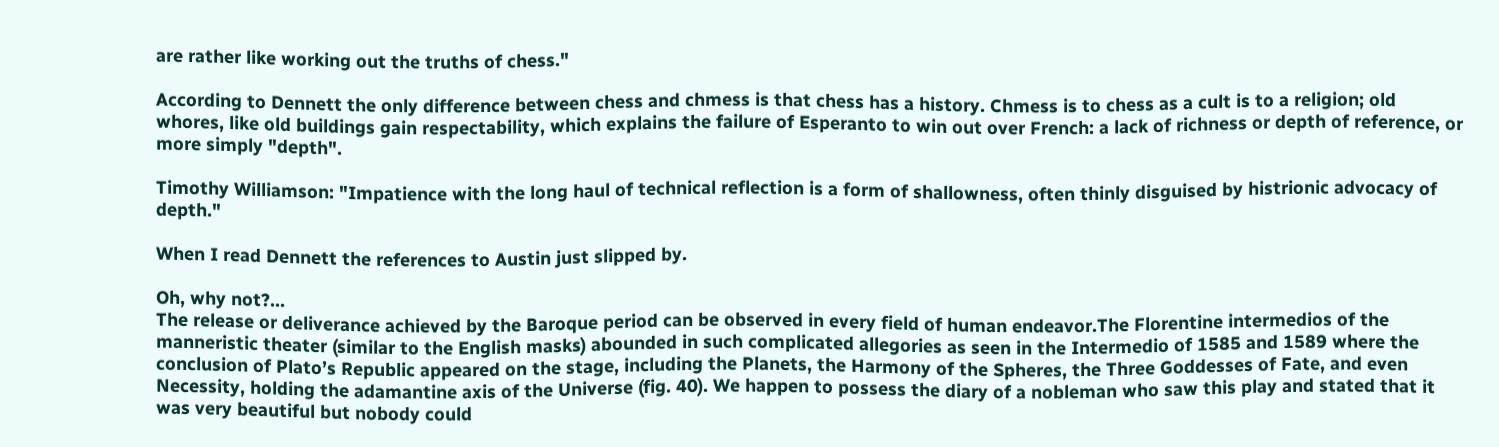are rather like working out the truths of chess."

According to Dennett the only difference between chess and chmess is that chess has a history. Chmess is to chess as a cult is to a religion; old whores, like old buildings gain respectability, which explains the failure of Esperanto to win out over French: a lack of richness or depth of reference, or more simply "depth".

Timothy Williamson: "Impatience with the long haul of technical reflection is a form of shallowness, often thinly disguised by histrionic advocacy of depth."

When I read Dennett the references to Austin just slipped by.

Oh, why not?...
The release or deliverance achieved by the Baroque period can be observed in every field of human endeavor.The Florentine intermedios of the manneristic theater (similar to the English masks) abounded in such complicated allegories as seen in the Intermedio of 1585 and 1589 where the conclusion of Plato’s Republic appeared on the stage, including the Planets, the Harmony of the Spheres, the Three Goddesses of Fate, and even Necessity, holding the adamantine axis of the Universe (fig. 40). We happen to possess the diary of a nobleman who saw this play and stated that it was very beautiful but nobody could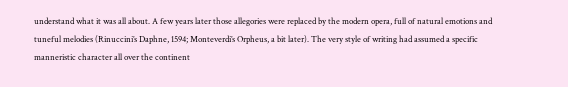understand what it was all about. A few years later those allegories were replaced by the modern opera, full of natural emotions and tuneful melodies (Rinuccini’s Daphne, 1594; Monteverdi’s Orpheus, a bit later). The very style of writing had assumed a specific manneristic character all over the continent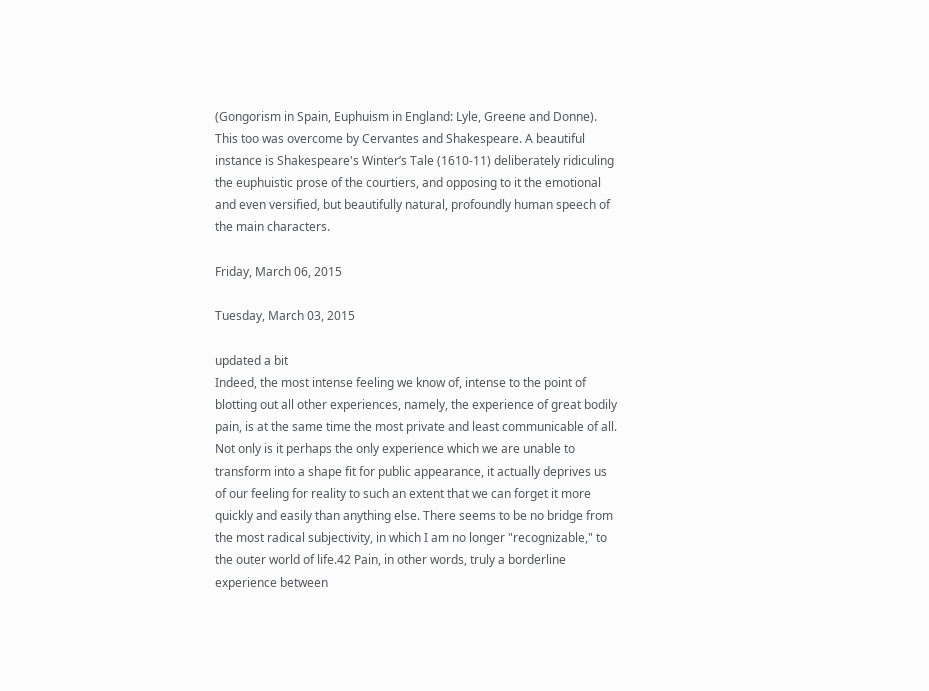(Gongorism in Spain, Euphuism in England: Lyle, Greene and Donne). This too was overcome by Cervantes and Shakespeare. A beautiful instance is Shakespeare's Winter’s Tale (1610-11) deliberately ridiculing the euphuistic prose of the courtiers, and opposing to it the emotional and even versified, but beautifully natural, profoundly human speech of the main characters.

Friday, March 06, 2015

Tuesday, March 03, 2015

updated a bit
Indeed, the most intense feeling we know of, intense to the point of blotting out all other experiences, namely, the experience of great bodily pain, is at the same time the most private and least communicable of all. Not only is it perhaps the only experience which we are unable to transform into a shape fit for public appearance, it actually deprives us of our feeling for reality to such an extent that we can forget it more quickly and easily than anything else. There seems to be no bridge from the most radical subjectivity, in which I am no longer "recognizable," to the outer world of life.42 Pain, in other words, truly a borderline experience between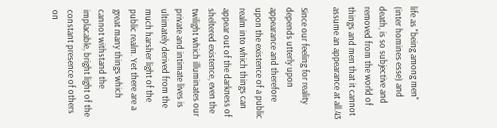life as "being among men" (inter homines esse) and death, is so subjective and removed from the world of things and men that it cannot assume an appearance at all.43

Since our feeling for reality depends utterly upon appearance and therefore upon the existence of a public realm into which things can appear out of the darkness of sheltered existence, even the twilight which illuminates our private and intimate lives is ultimately derived from the much harsher light of the public realm. Yet there are a great many things which cannot withstand the implacable, bright light of the constant presence of others on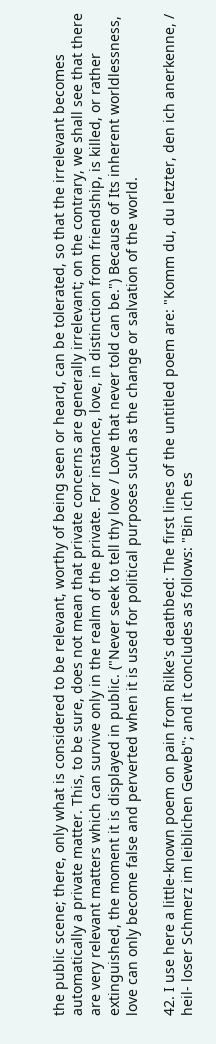the public scene; there, only what is considered to be relevant, worthy of being seen or heard, can be tolerated, so that the irrelevant becomes automatically a private matter. This, to be sure, does not mean that private concerns are generally irrelevant; on the contrary, we shall see that there are very relevant matters which can survive only in the realm of the private. For instance, love, in distinction from friendship, is killed, or rather extinguished, the moment it is displayed in public. ("Never seek to tell thy love / Love that never told can be.") Because of Its inherent worldlessness, love can only become false and perverted when it is used for political purposes such as the change or salvation of the world.

42. I use here a little-known poem on pain from Rilke's deathbed: The first lines of the untitled poem are: "Komm du, du letzter, den ich anerkenne, / heil- loser Schmerz im leiblichen Geweb"; and it concludes as follows: "Bin ich es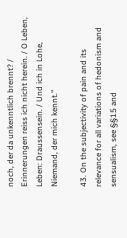noch, der da unkenntlich brennt? / Erinnerungen reiss ich nicht herein. / O Leben, Leben: Draussensein. / Und ich in Lohe, Niemand, der mich kennt."

43. On the subjectivity of pain and its relevance for all variations of hedonism and sensualism, see §§15 and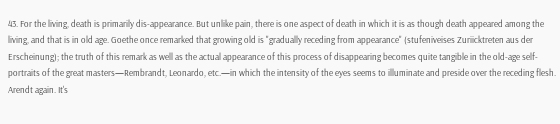43. For the living, death is primarily dis-appearance. But unlike pain, there is one aspect of death in which it is as though death appeared among the living, and that is in old age. Goethe once remarked that growing old is "gradually receding from appearance" (stufeniveises Zuriicktreten aus der Erscheinung); the truth of this remark as well as the actual appearance of this process of disappearing becomes quite tangible in the old-age self-portraits of the great masters—Rembrandt, Leonardo, etc.—in which the intensity of the eyes seems to illuminate and preside over the receding flesh.
Arendt again. It's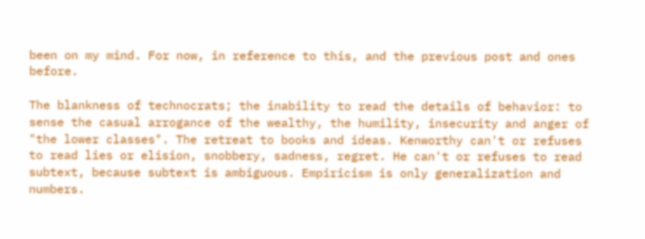been on my mind. For now, in reference to this, and the previous post and ones before.

The blankness of technocrats; the inability to read the details of behavior: to sense the casual arrogance of the wealthy, the humility, insecurity and anger of "the lower classes". The retreat to books and ideas. Kenworthy can't or refuses to read lies or elision, snobbery, sadness, regret. He can't or refuses to read subtext, because subtext is ambiguous. Empiricism is only generalization and numbers.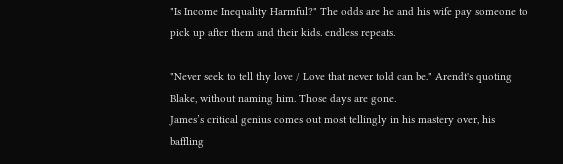"Is Income Inequality Harmful?" The odds are he and his wife pay someone to pick up after them and their kids. endless repeats.

"Never seek to tell thy love / Love that never told can be." Arendt's quoting Blake, without naming him. Those days are gone.
James’s critical genius comes out most tellingly in his mastery over, his baffling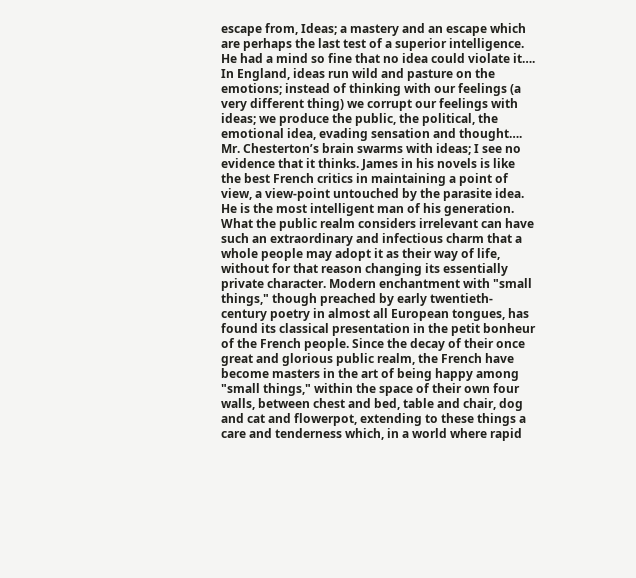escape from, Ideas; a mastery and an escape which are perhaps the last test of a superior intelligence. He had a mind so fine that no idea could violate it…. In England, ideas run wild and pasture on the emotions; instead of thinking with our feelings (a very different thing) we corrupt our feelings with ideas; we produce the public, the political, the emotional idea, evading sensation and thought…. Mr. Chesterton’s brain swarms with ideas; I see no evidence that it thinks. James in his novels is like the best French critics in maintaining a point of view, a view-point untouched by the parasite idea. He is the most intelligent man of his generation.
What the public realm considers irrelevant can have such an extraordinary and infectious charm that a whole people may adopt it as their way of life, without for that reason changing its essentially private character. Modern enchantment with "small things," though preached by early twentieth-century poetry in almost all European tongues, has found its classical presentation in the petit bonheur of the French people. Since the decay of their once great and glorious public realm, the French have become masters in the art of being happy among "small things," within the space of their own four walls, between chest and bed, table and chair, dog and cat and flowerpot, extending to these things a care and tenderness which, in a world where rapid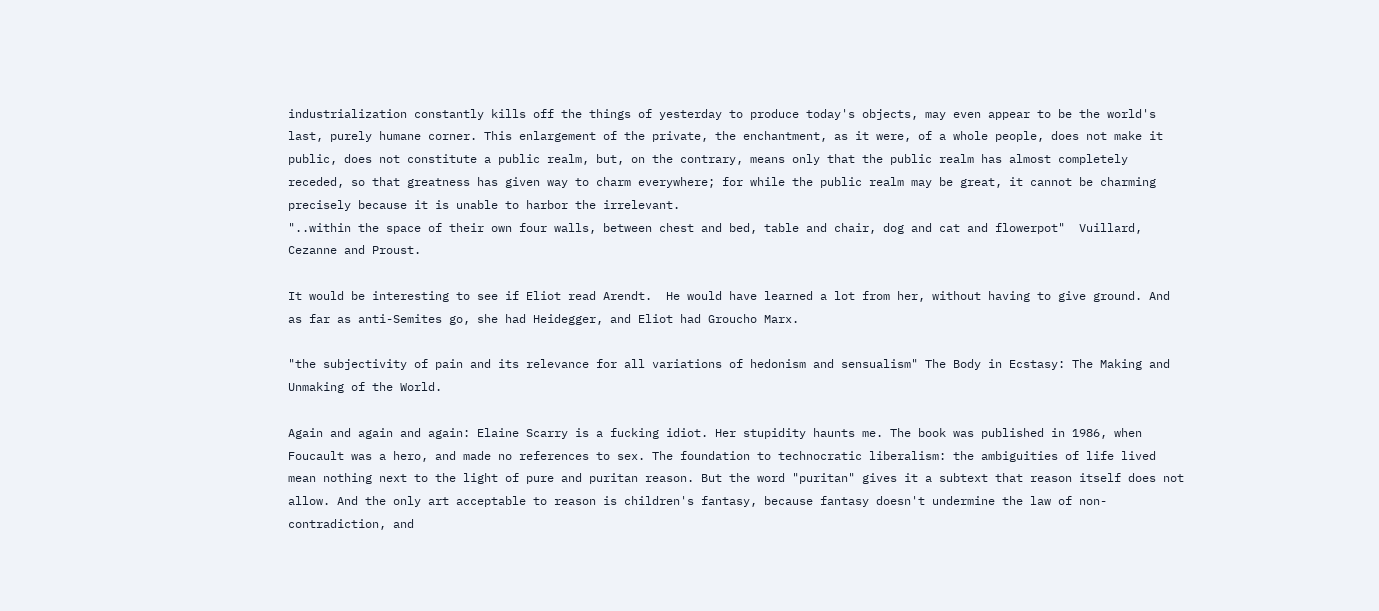industrialization constantly kills off the things of yesterday to produce today's objects, may even appear to be the world's last, purely humane corner. This enlargement of the private, the enchantment, as it were, of a whole people, does not make it public, does not constitute a public realm, but, on the contrary, means only that the public realm has almost completely receded, so that greatness has given way to charm everywhere; for while the public realm may be great, it cannot be charming precisely because it is unable to harbor the irrelevant.
"..within the space of their own four walls, between chest and bed, table and chair, dog and cat and flowerpot"  Vuillard, Cezanne and Proust.

It would be interesting to see if Eliot read Arendt.  He would have learned a lot from her, without having to give ground. And as far as anti-Semites go, she had Heidegger, and Eliot had Groucho Marx.

"the subjectivity of pain and its relevance for all variations of hedonism and sensualism" The Body in Ecstasy: The Making and Unmaking of the World.

Again and again and again: Elaine Scarry is a fucking idiot. Her stupidity haunts me. The book was published in 1986, when Foucault was a hero, and made no references to sex. The foundation to technocratic liberalism: the ambiguities of life lived mean nothing next to the light of pure and puritan reason. But the word "puritan" gives it a subtext that reason itself does not allow. And the only art acceptable to reason is children's fantasy, because fantasy doesn't undermine the law of non-contradiction, and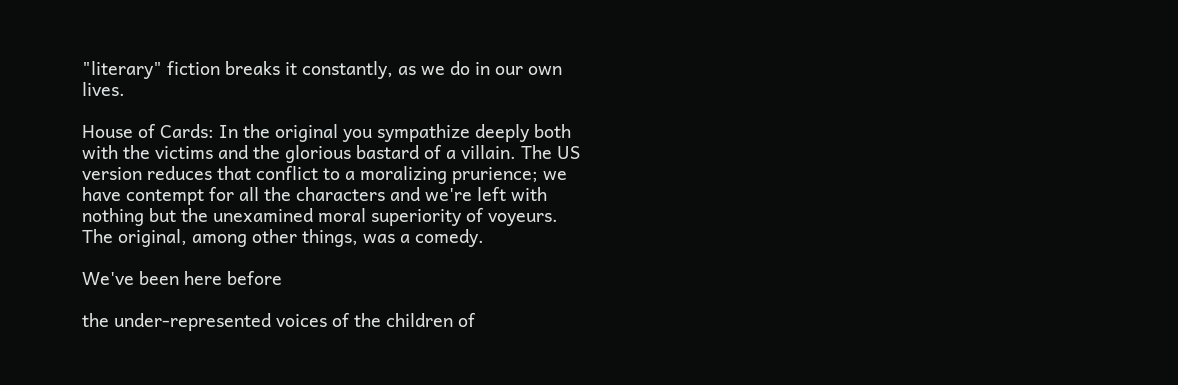"literary" fiction breaks it constantly, as we do in our own lives.

House of Cards: In the original you sympathize deeply both with the victims and the glorious bastard of a villain. The US version reduces that conflict to a moralizing prurience; we have contempt for all the characters and we're left with nothing but the unexamined moral superiority of voyeurs. The original, among other things, was a comedy.

We've been here before

the under-represented voices of the children of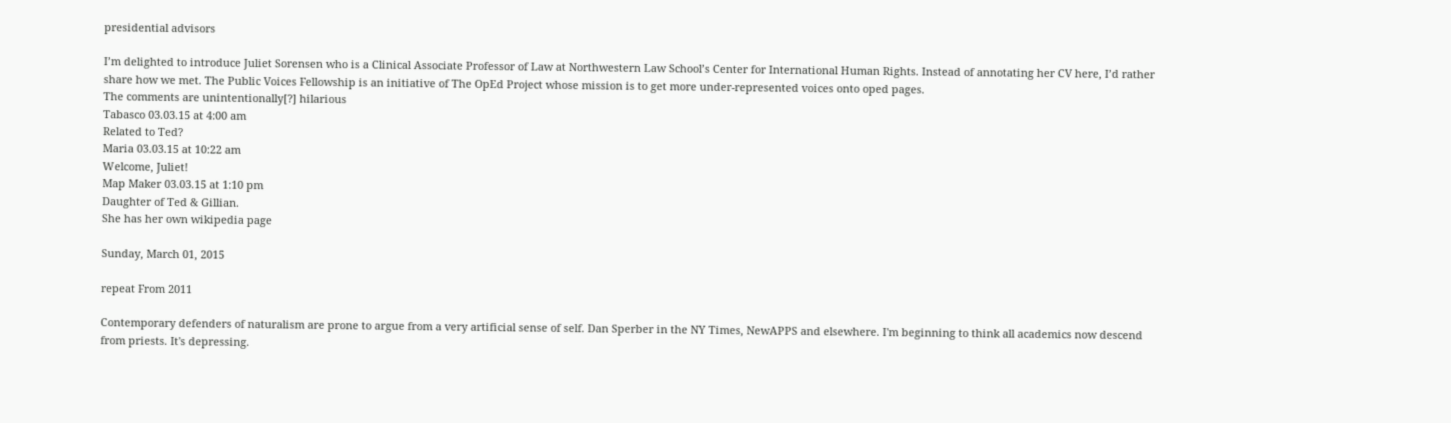presidential advisors

I’m delighted to introduce Juliet Sorensen who is a Clinical Associate Professor of Law at Northwestern Law School’s Center for International Human Rights. Instead of annotating her CV here, I’d rather share how we met. The Public Voices Fellowship is an initiative of The OpEd Project whose mission is to get more under-represented voices onto oped pages.
The comments are unintentionally[?] hilarious
Tabasco 03.03.15 at 4:00 am
Related to Ted?
Maria 03.03.15 at 10:22 am
Welcome, Juliet!
Map Maker 03.03.15 at 1:10 pm
Daughter of Ted & Gillian.
She has her own wikipedia page

Sunday, March 01, 2015

repeat From 2011

Contemporary defenders of naturalism are prone to argue from a very artificial sense of self. Dan Sperber in the NY Times, NewAPPS and elsewhere. I'm beginning to think all academics now descend from priests. It's depressing.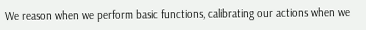We reason when we perform basic functions, calibrating our actions when we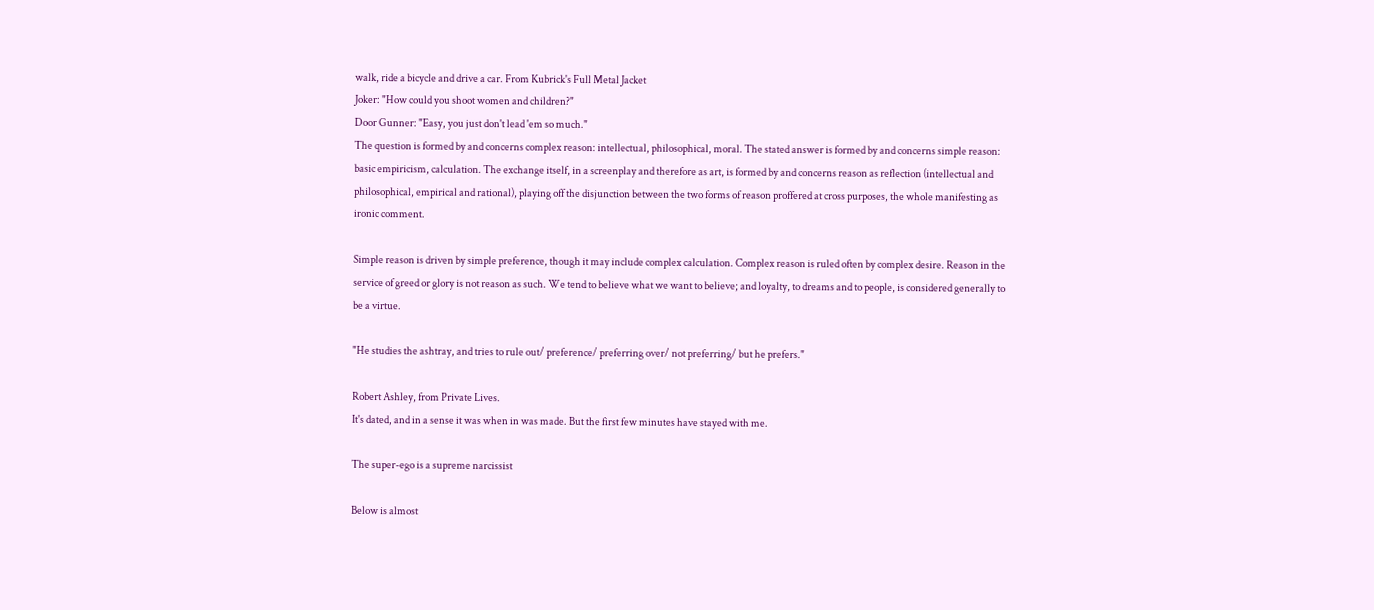walk, ride a bicycle and drive a car. From Kubrick's Full Metal Jacket
Joker: "How could you shoot women and children?"
Door Gunner: "Easy, you just don't lead 'em so much."
The question is formed by and concerns complex reason: intellectual, philosophical, moral. The stated answer is formed by and concerns simple reason: basic empiricism, calculation. The exchange itself, in a screenplay and therefore as art, is formed by and concerns reason as reflection (intellectual and philosophical, empirical and rational), playing off the disjunction between the two forms of reason proffered at cross purposes, the whole manifesting as ironic comment.

Simple reason is driven by simple preference, though it may include complex calculation. Complex reason is ruled often by complex desire. Reason in the service of greed or glory is not reason as such. We tend to believe what we want to believe; and loyalty, to dreams and to people, is considered generally to be a virtue.

"He studies the ashtray, and tries to rule out/ preference/ preferring over/ not preferring/ but he prefers."

Robert Ashley, from Private Lives.
It's dated, and in a sense it was when in was made. But the first few minutes have stayed with me.

The super-ego is a supreme narcissist

Below is almost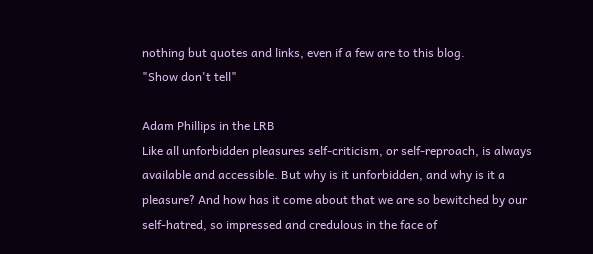nothing but quotes and links, even if a few are to this blog.
"Show don't tell"

Adam Phillips in the LRB
Like all unforbidden pleasures self-criticism, or self-reproach, is always available and accessible. But why is it unforbidden, and why is it a pleasure? And how has it come about that we are so bewitched by our self-hatred, so impressed and credulous in the face of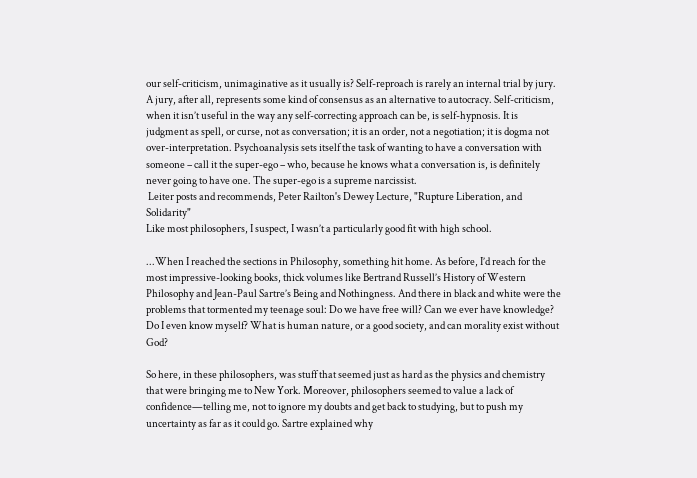our self-criticism, unimaginative as it usually is? Self-reproach is rarely an internal trial by jury. A jury, after all, represents some kind of consensus as an alternative to autocracy. Self-criticism, when it isn’t useful in the way any self-correcting approach can be, is self-hypnosis. It is judgment as spell, or curse, not as conversation; it is an order, not a negotiation; it is dogma not over-interpretation. Psychoanalysis sets itself the task of wanting to have a conversation with someone – call it the super-ego – who, because he knows what a conversation is, is definitely never going to have one. The super-ego is a supreme narcissist.
 Leiter posts and recommends, Peter Railton's Dewey Lecture, "Rupture Liberation, and Solidarity"
Like most philosophers, I suspect, I wasn’t a particularly good fit with high school.

...When I reached the sections in Philosophy, something hit home. As before, I’d reach for the most impressive-looking books, thick volumes like Bertrand Russell’s History of Western Philosophy and Jean-Paul Sartre’s Being and Nothingness. And there in black and white were the problems that tormented my teenage soul: Do we have free will? Can we ever have knowledge? Do I even know myself? What is human nature, or a good society, and can morality exist without God?

So here, in these philosophers, was stuff that seemed just as hard as the physics and chemistry that were bringing me to New York. Moreover, philosophers seemed to value a lack of confidence—telling me, not to ignore my doubts and get back to studying, but to push my uncertainty as far as it could go. Sartre explained why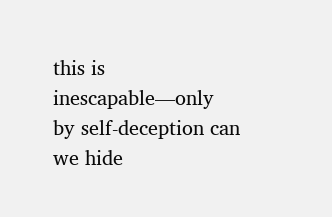this is inescapable—only by self-deception can we hide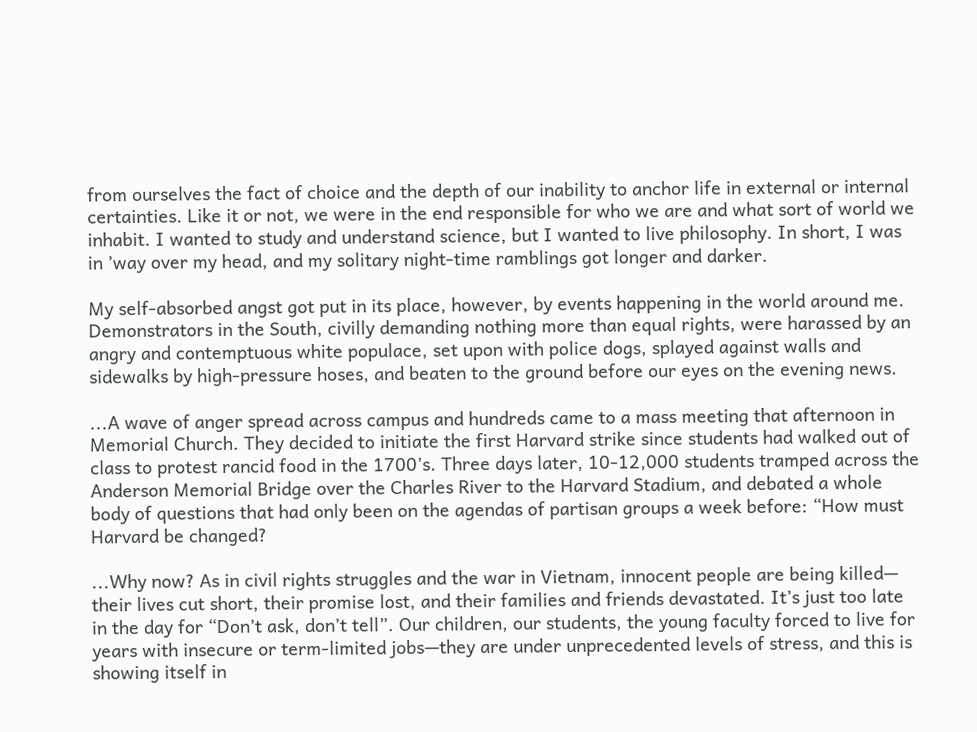from ourselves the fact of choice and the depth of our inability to anchor life in external or internal certainties. Like it or not, we were in the end responsible for who we are and what sort of world we inhabit. I wanted to study and understand science, but I wanted to live philosophy. In short, I was in ’way over my head, and my solitary night-time ramblings got longer and darker.

My self-absorbed angst got put in its place, however, by events happening in the world around me. Demonstrators in the South, civilly demanding nothing more than equal rights, were harassed by an angry and contemptuous white populace, set upon with police dogs, splayed against walls and sidewalks by high-pressure hoses, and beaten to the ground before our eyes on the evening news.

...A wave of anger spread across campus and hundreds came to a mass meeting that afternoon in Memorial Church. They decided to initiate the first Harvard strike since students had walked out of class to protest rancid food in the 1700’s. Three days later, 10-12,000 students tramped across the Anderson Memorial Bridge over the Charles River to the Harvard Stadium, and debated a whole body of questions that had only been on the agendas of partisan groups a week before: “How must Harvard be changed?

...Why now? As in civil rights struggles and the war in Vietnam, innocent people are being killed— their lives cut short, their promise lost, and their families and friends devastated. It’s just too late in the day for “Don’t ask, don’t tell”. Our children, our students, the young faculty forced to live for years with insecure or term-limited jobs—they are under unprecedented levels of stress, and this is showing itself in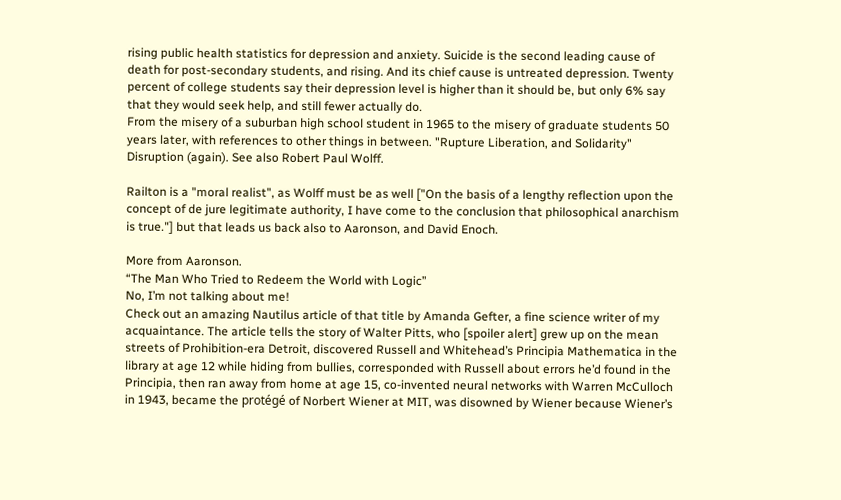rising public health statistics for depression and anxiety. Suicide is the second leading cause of death for post-secondary students, and rising. And its chief cause is untreated depression. Twenty percent of college students say their depression level is higher than it should be, but only 6% say that they would seek help, and still fewer actually do.
From the misery of a suburban high school student in 1965 to the misery of graduate students 50 years later, with references to other things in between. "Rupture Liberation, and Solidarity" Disruption (again). See also Robert Paul Wolff.

Railton is a "moral realist", as Wolff must be as well ["On the basis of a lengthy reflection upon the concept of de jure legitimate authority, I have come to the conclusion that philosophical anarchism is true."] but that leads us back also to Aaronson, and David Enoch.

More from Aaronson.
“The Man Who Tried to Redeem the World with Logic”
No, I’m not talking about me!
Check out an amazing Nautilus article of that title by Amanda Gefter, a fine science writer of my acquaintance. The article tells the story of Walter Pitts, who [spoiler alert] grew up on the mean streets of Prohibition-era Detroit, discovered Russell and Whitehead’s Principia Mathematica in the library at age 12 while hiding from bullies, corresponded with Russell about errors he’d found in the Principia, then ran away from home at age 15, co-invented neural networks with Warren McCulloch in 1943, became the protégé of Norbert Wiener at MIT, was disowned by Wiener because Wiener’s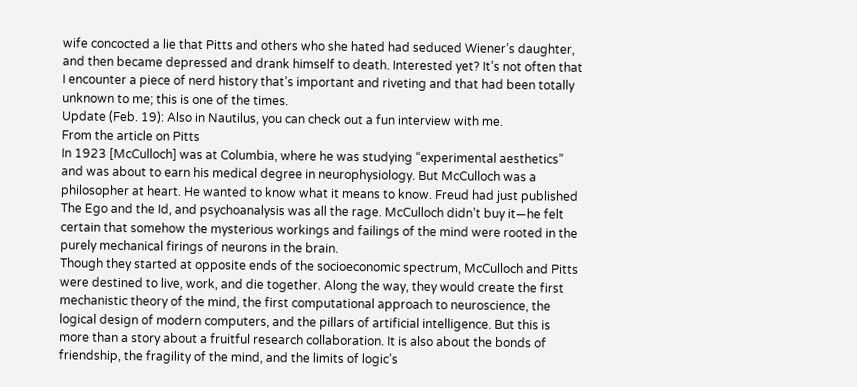wife concocted a lie that Pitts and others who she hated had seduced Wiener’s daughter, and then became depressed and drank himself to death. Interested yet? It’s not often that I encounter a piece of nerd history that’s important and riveting and that had been totally unknown to me; this is one of the times.
Update (Feb. 19): Also in Nautilus, you can check out a fun interview with me.
From the article on Pitts
In 1923 [McCulloch] was at Columbia, where he was studying “experimental aesthetics” and was about to earn his medical degree in neurophysiology. But McCulloch was a philosopher at heart. He wanted to know what it means to know. Freud had just published The Ego and the Id, and psychoanalysis was all the rage. McCulloch didn’t buy it—he felt certain that somehow the mysterious workings and failings of the mind were rooted in the purely mechanical firings of neurons in the brain.
Though they started at opposite ends of the socioeconomic spectrum, McCulloch and Pitts were destined to live, work, and die together. Along the way, they would create the first mechanistic theory of the mind, the first computational approach to neuroscience, the logical design of modern computers, and the pillars of artificial intelligence. But this is more than a story about a fruitful research collaboration. It is also about the bonds of friendship, the fragility of the mind, and the limits of logic’s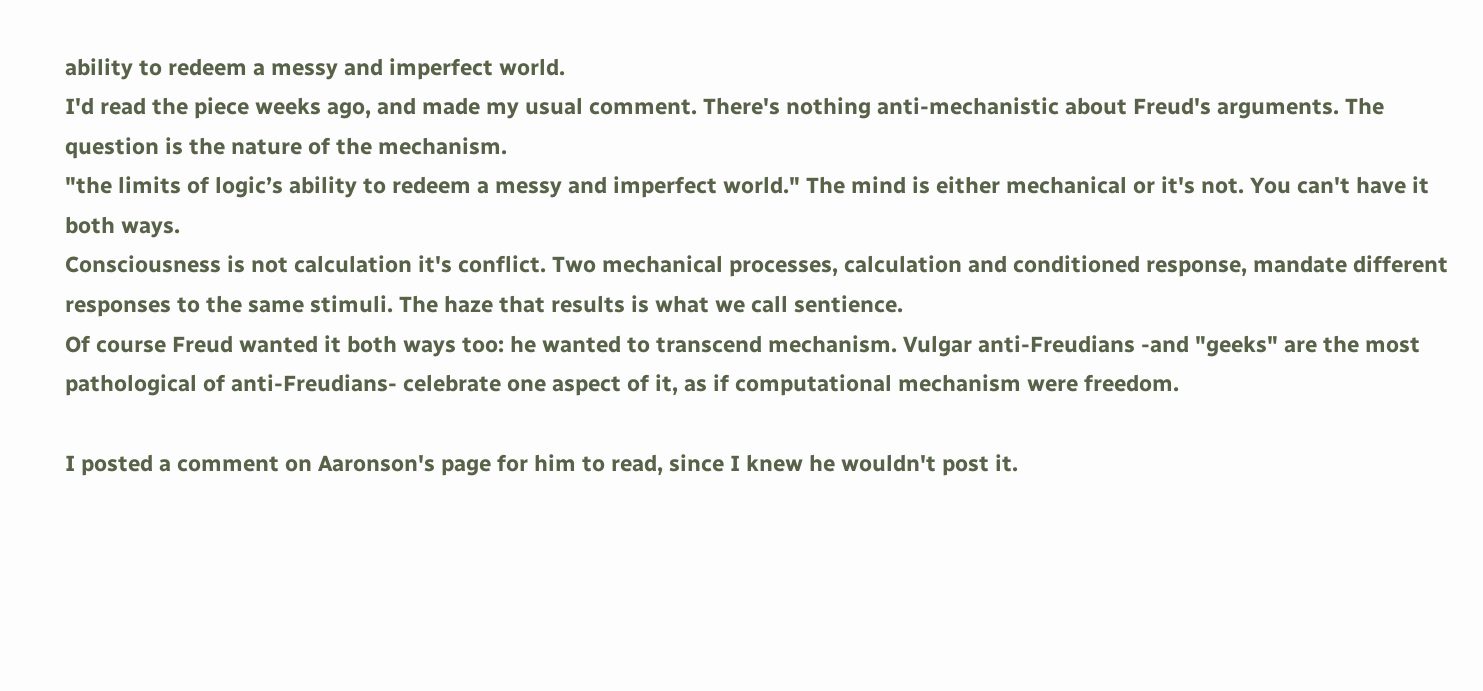ability to redeem a messy and imperfect world.
I'd read the piece weeks ago, and made my usual comment. There's nothing anti-mechanistic about Freud's arguments. The question is the nature of the mechanism.
"the limits of logic’s ability to redeem a messy and imperfect world." The mind is either mechanical or it's not. You can't have it both ways.
Consciousness is not calculation it's conflict. Two mechanical processes, calculation and conditioned response, mandate different responses to the same stimuli. The haze that results is what we call sentience.
Of course Freud wanted it both ways too: he wanted to transcend mechanism. Vulgar anti-Freudians -and "geeks" are the most pathological of anti-Freudians- celebrate one aspect of it, as if computational mechanism were freedom.

I posted a comment on Aaronson's page for him to read, since I knew he wouldn't post it.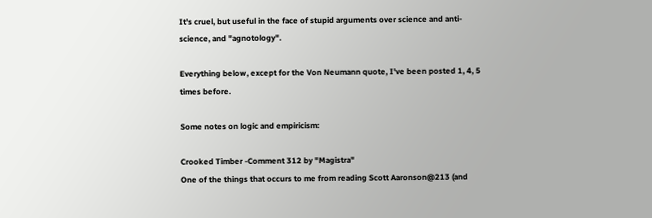It's cruel, but useful in the face of stupid arguments over science and anti-science, and "agnotology".

Everything below, except for the Von Neumann quote, I've been posted 1, 4, 5 times before.

Some notes on logic and empiricism:

Crooked Timber -Comment 312 by "Magistra"
One of the things that occurs to me from reading Scott Aaronson@213 (and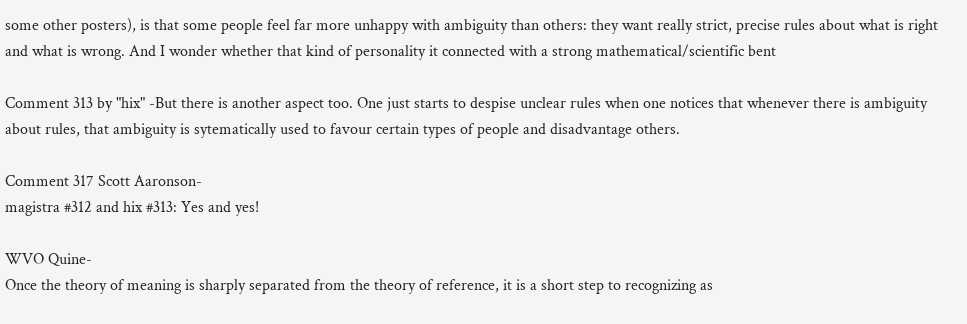some other posters), is that some people feel far more unhappy with ambiguity than others: they want really strict, precise rules about what is right and what is wrong. And I wonder whether that kind of personality it connected with a strong mathematical/scientific bent

Comment 313 by "hix" -But there is another aspect too. One just starts to despise unclear rules when one notices that whenever there is ambiguity about rules, that ambiguity is sytematically used to favour certain types of people and disadvantage others.

Comment 317 Scott Aaronson-
magistra #312 and hix #313: Yes and yes!

WVO Quine-
Once the theory of meaning is sharply separated from the theory of reference, it is a short step to recognizing as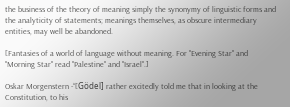the business of the theory of meaning simply the synonymy of linguistic forms and the analyticity of statements; meanings themselves, as obscure intermediary entities, may well be abandoned.

[Fantasies of a world of language without meaning. For "Evening Star" and "Morning Star" read "Palestine" and "Israel".]

Oskar Morgenstern -“[Gödel] rather excitedly told me that in looking at the Constitution, to his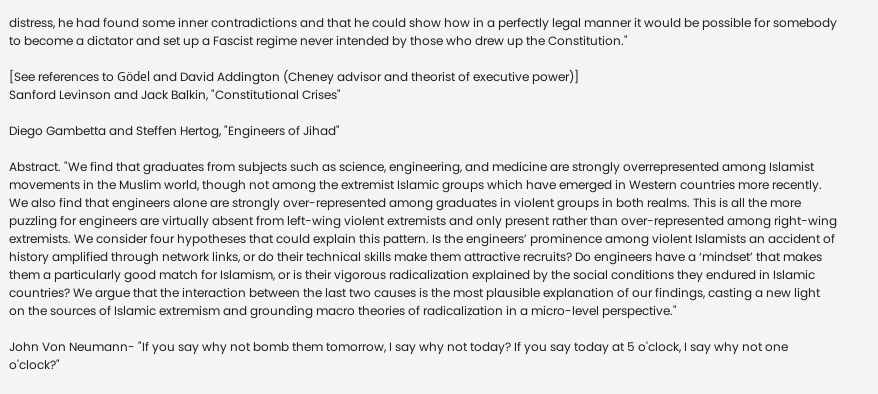distress, he had found some inner contradictions and that he could show how in a perfectly legal manner it would be possible for somebody to become a dictator and set up a Fascist regime never intended by those who drew up the Constitution."

[See references to Gödel and David Addington (Cheney advisor and theorist of executive power)]
Sanford Levinson and Jack Balkin, "Constitutional Crises"

Diego Gambetta and Steffen Hertog, "Engineers of Jihad"

Abstract. "We find that graduates from subjects such as science, engineering, and medicine are strongly overrepresented among Islamist movements in the Muslim world, though not among the extremist Islamic groups which have emerged in Western countries more recently. We also find that engineers alone are strongly over-represented among graduates in violent groups in both realms. This is all the more puzzling for engineers are virtually absent from left-wing violent extremists and only present rather than over-represented among right-wing extremists. We consider four hypotheses that could explain this pattern. Is the engineers’ prominence among violent Islamists an accident of history amplified through network links, or do their technical skills make them attractive recruits? Do engineers have a ‘mindset’ that makes them a particularly good match for Islamism, or is their vigorous radicalization explained by the social conditions they endured in Islamic countries? We argue that the interaction between the last two causes is the most plausible explanation of our findings, casting a new light on the sources of Islamic extremism and grounding macro theories of radicalization in a micro-level perspective."

John Von Neumann- "If you say why not bomb them tomorrow, I say why not today? If you say today at 5 o'clock, I say why not one o'clock?"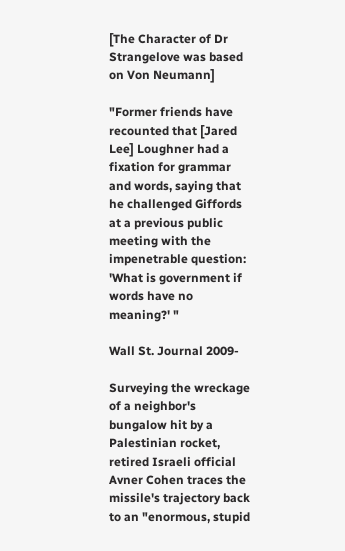[The Character of Dr Strangelove was based on Von Neumann]

"Former friends have recounted that [Jared Lee] Loughner had a fixation for grammar and words, saying that he challenged Giffords at a previous public meeting with the impenetrable question: 'What is government if words have no meaning?' "

Wall St. Journal 2009-

Surveying the wreckage of a neighbor's bungalow hit by a Palestinian rocket, retired Israeli official Avner Cohen traces the missile's trajectory back to an "enormous, stupid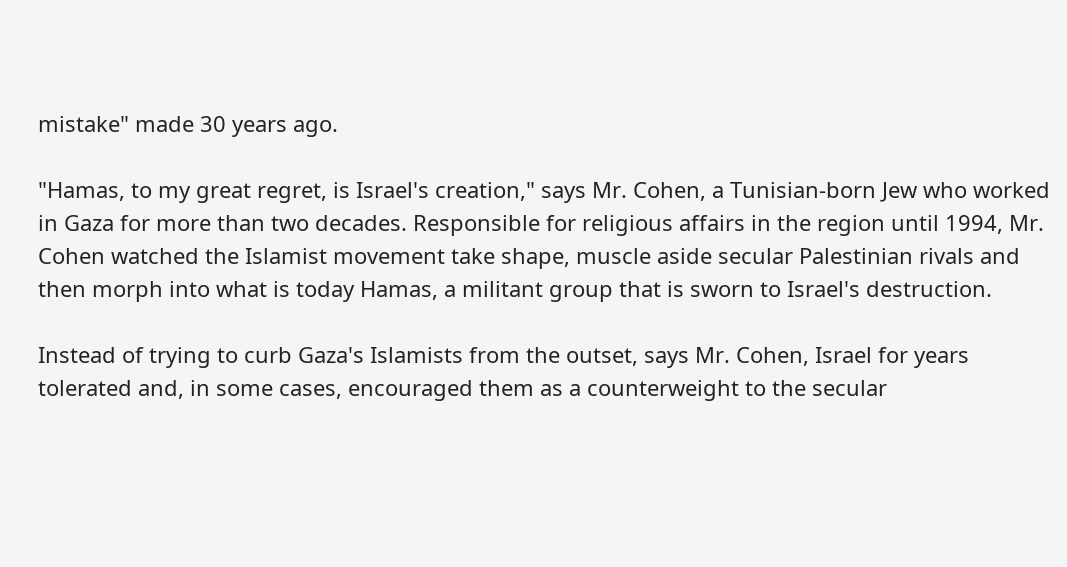mistake" made 30 years ago.

"Hamas, to my great regret, is Israel's creation," says Mr. Cohen, a Tunisian-born Jew who worked in Gaza for more than two decades. Responsible for religious affairs in the region until 1994, Mr. Cohen watched the Islamist movement take shape, muscle aside secular Palestinian rivals and then morph into what is today Hamas, a militant group that is sworn to Israel's destruction.

Instead of trying to curb Gaza's Islamists from the outset, says Mr. Cohen, Israel for years tolerated and, in some cases, encouraged them as a counterweight to the secular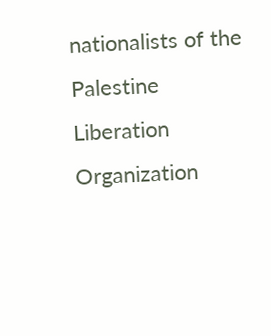nationalists of the Palestine Liberation Organization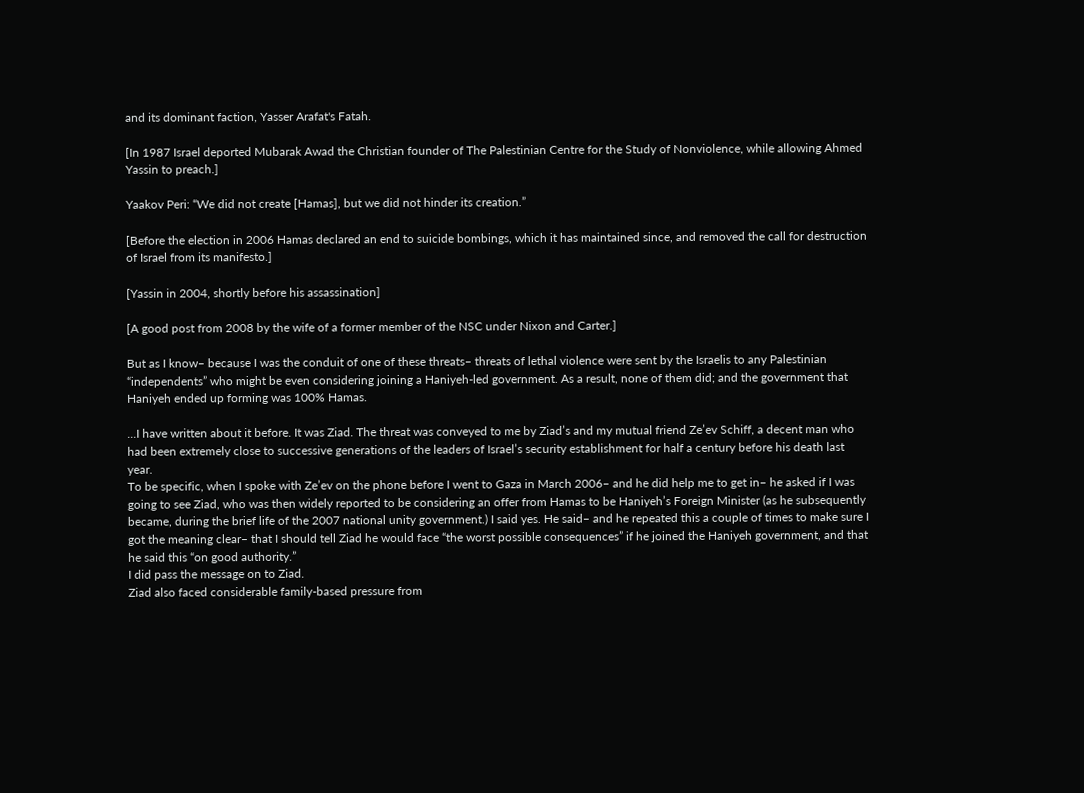and its dominant faction, Yasser Arafat's Fatah.

[In 1987 Israel deported Mubarak Awad the Christian founder of The Palestinian Centre for the Study of Nonviolence, while allowing Ahmed Yassin to preach.]

Yaakov Peri: “We did not create [Hamas], but we did not hinder its creation.”

[Before the election in 2006 Hamas declared an end to suicide bombings, which it has maintained since, and removed the call for destruction of Israel from its manifesto.]

[Yassin in 2004, shortly before his assassination]

[A good post from 2008 by the wife of a former member of the NSC under Nixon and Carter.]

But as I know– because I was the conduit of one of these threats– threats of lethal violence were sent by the Israelis to any Palestinian “independents” who might be even considering joining a Haniyeh-led government. As a result, none of them did; and the government that Haniyeh ended up forming was 100% Hamas.

...I have written about it before. It was Ziad. The threat was conveyed to me by Ziad’s and my mutual friend Ze’ev Schiff, a decent man who had been extremely close to successive generations of the leaders of Israel’s security establishment for half a century before his death last year.
To be specific, when I spoke with Ze’ev on the phone before I went to Gaza in March 2006– and he did help me to get in– he asked if I was going to see Ziad, who was then widely reported to be considering an offer from Hamas to be Haniyeh’s Foreign Minister (as he subsequently became, during the brief life of the 2007 national unity government.) I said yes. He said– and he repeated this a couple of times to make sure I got the meaning clear– that I should tell Ziad he would face “the worst possible consequences” if he joined the Haniyeh government, and that he said this “on good authority.”
I did pass the message on to Ziad.
Ziad also faced considerable family-based pressure from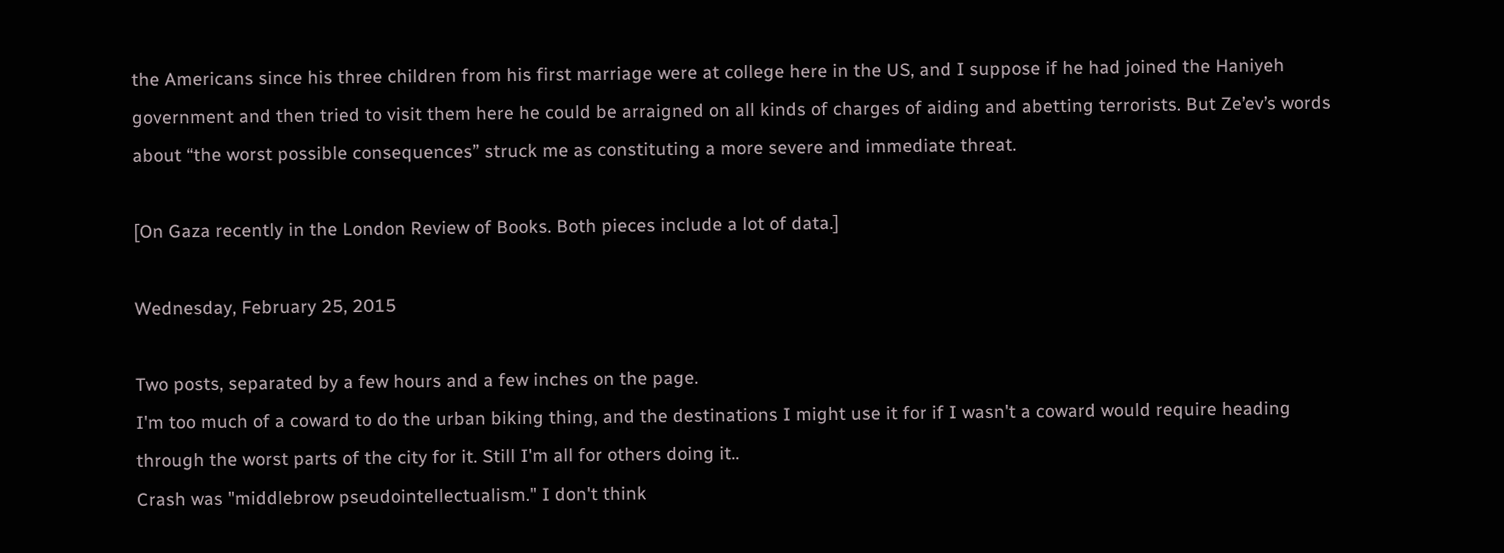the Americans since his three children from his first marriage were at college here in the US, and I suppose if he had joined the Haniyeh government and then tried to visit them here he could be arraigned on all kinds of charges of aiding and abetting terrorists. But Ze’ev’s words about “the worst possible consequences” struck me as constituting a more severe and immediate threat.

[On Gaza recently in the London Review of Books. Both pieces include a lot of data.]

Wednesday, February 25, 2015

Two posts, separated by a few hours and a few inches on the page.
I'm too much of a coward to do the urban biking thing, and the destinations I might use it for if I wasn't a coward would require heading through the worst parts of the city for it. Still I'm all for others doing it..
Crash was "middlebrow pseudointellectualism." I don't think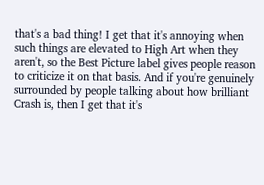that's a bad thing! I get that it's annoying when such things are elevated to High Art when they aren't, so the Best Picture label gives people reason to criticize it on that basis. And if you're genuinely surrounded by people talking about how brilliant Crash is, then I get that it's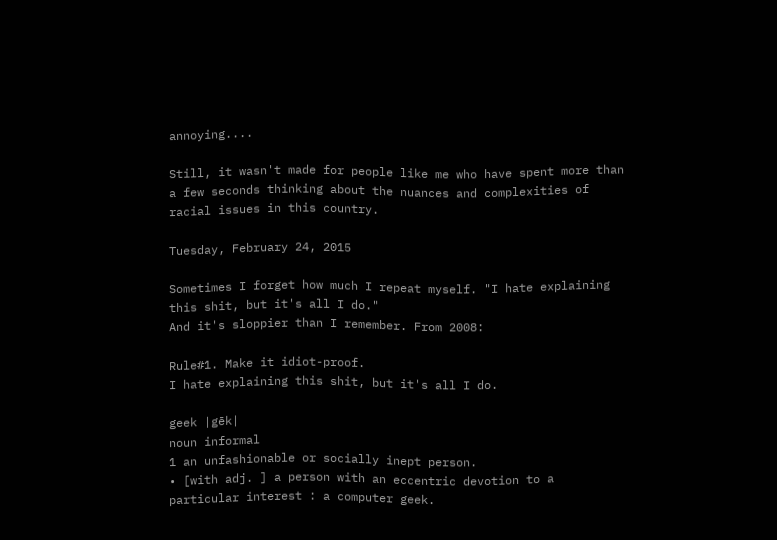annoying....

Still, it wasn't made for people like me who have spent more than a few seconds thinking about the nuances and complexities of racial issues in this country.

Tuesday, February 24, 2015

Sometimes I forget how much I repeat myself. "I hate explaining this shit, but it's all I do."
And it's sloppier than I remember. From 2008:

Rule#1. Make it idiot-proof.
I hate explaining this shit, but it's all I do.

geek |gēk|
noun informal
1 an unfashionable or socially inept person.
• [with adj. ] a person with an eccentric devotion to a particular interest : a computer geek.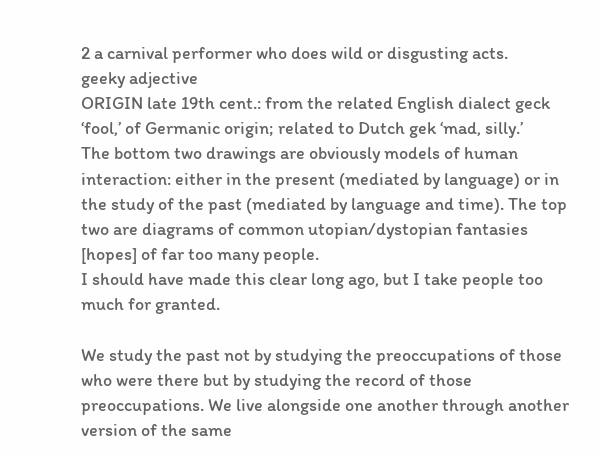2 a carnival performer who does wild or disgusting acts.
geeky adjective
ORIGIN late 19th cent.: from the related English dialect geck ‘fool,’ of Germanic origin; related to Dutch gek ‘mad, silly.’
The bottom two drawings are obviously models of human interaction: either in the present (mediated by language) or in the study of the past (mediated by language and time). The top two are diagrams of common utopian/dystopian fantasies [hopes] of far too many people.
I should have made this clear long ago, but I take people too much for granted.

We study the past not by studying the preoccupations of those who were there but by studying the record of those preoccupations. We live alongside one another through another version of the same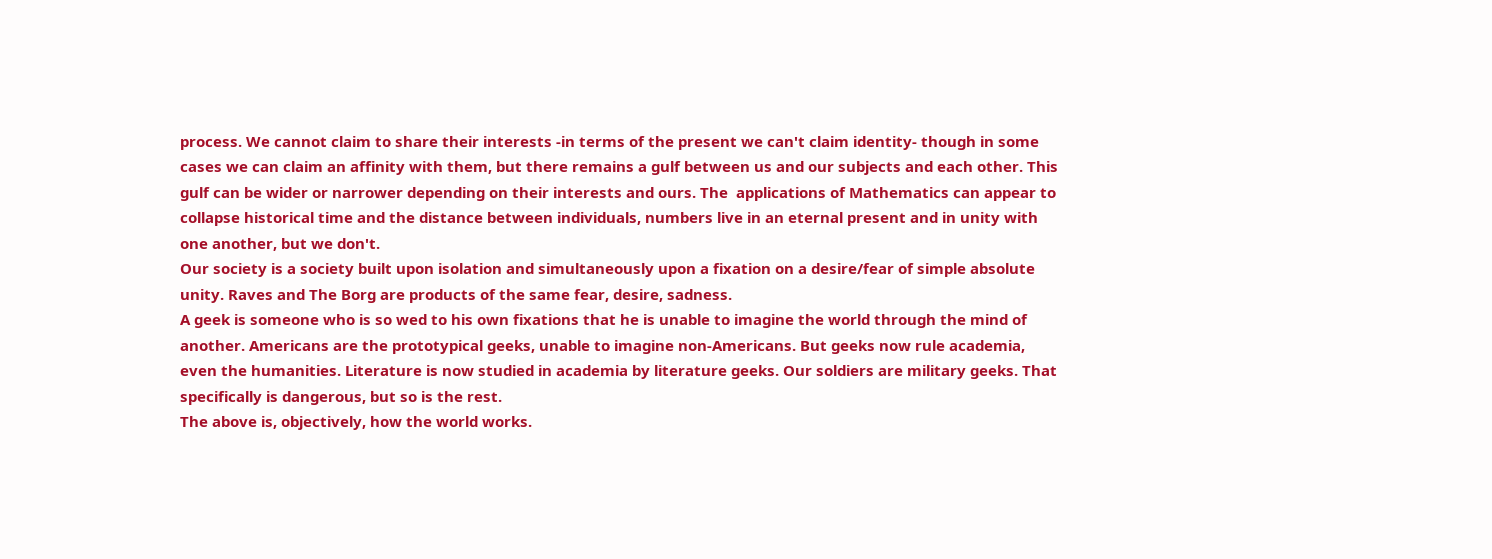process. We cannot claim to share their interests -in terms of the present we can't claim identity- though in some cases we can claim an affinity with them, but there remains a gulf between us and our subjects and each other. This gulf can be wider or narrower depending on their interests and ours. The  applications of Mathematics can appear to collapse historical time and the distance between individuals, numbers live in an eternal present and in unity with one another, but we don't.
Our society is a society built upon isolation and simultaneously upon a fixation on a desire/fear of simple absolute unity. Raves and The Borg are products of the same fear, desire, sadness.
A geek is someone who is so wed to his own fixations that he is unable to imagine the world through the mind of another. Americans are the prototypical geeks, unable to imagine non-Americans. But geeks now rule academia, even the humanities. Literature is now studied in academia by literature geeks. Our soldiers are military geeks. That specifically is dangerous, but so is the rest.
The above is, objectively, how the world works.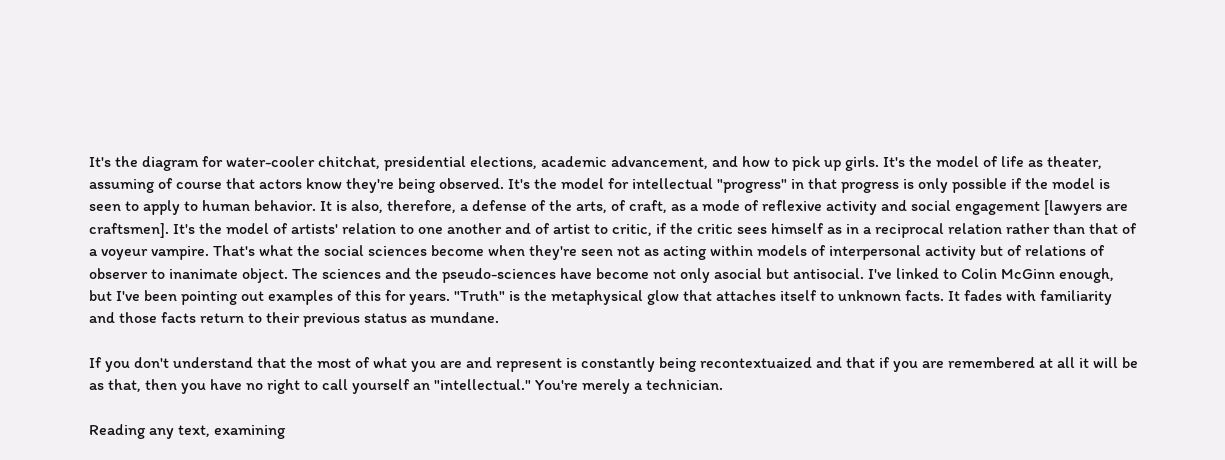It's the diagram for water-cooler chitchat, presidential elections, academic advancement, and how to pick up girls. It's the model of life as theater, assuming of course that actors know they're being observed. It's the model for intellectual "progress" in that progress is only possible if the model is seen to apply to human behavior. It is also, therefore, a defense of the arts, of craft, as a mode of reflexive activity and social engagement [lawyers are craftsmen]. It's the model of artists' relation to one another and of artist to critic, if the critic sees himself as in a reciprocal relation rather than that of a voyeur vampire. That's what the social sciences become when they're seen not as acting within models of interpersonal activity but of relations of observer to inanimate object. The sciences and the pseudo-sciences have become not only asocial but antisocial. I've linked to Colin McGinn enough, but I've been pointing out examples of this for years. "Truth" is the metaphysical glow that attaches itself to unknown facts. It fades with familiarity and those facts return to their previous status as mundane.

If you don't understand that the most of what you are and represent is constantly being recontextuaized and that if you are remembered at all it will be as that, then you have no right to call yourself an "intellectual." You're merely a technician.

Reading any text, examining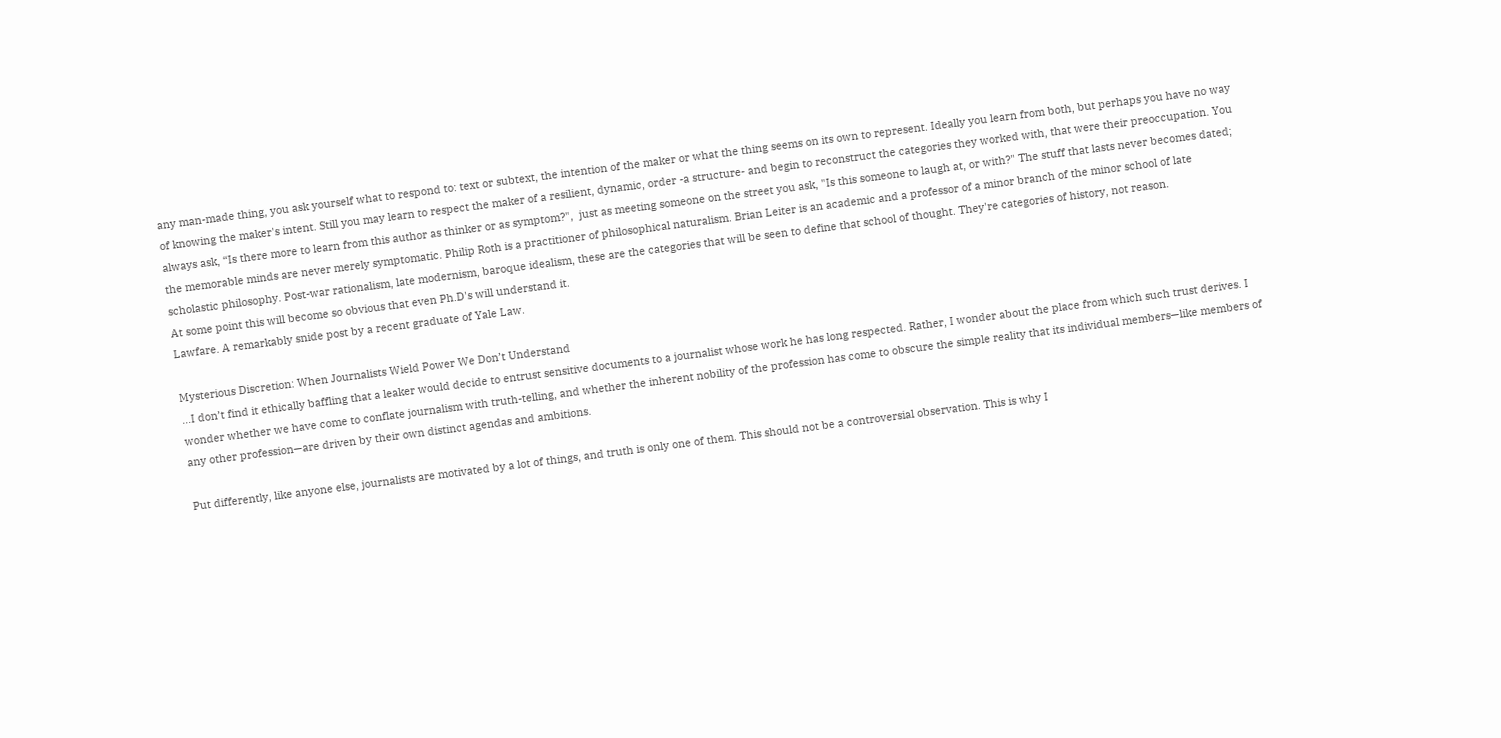any man-made thing, you ask yourself what to respond to: text or subtext, the intention of the maker or what the thing seems on its own to represent. Ideally you learn from both, but perhaps you have no way of knowing the maker's intent. Still you may learn to respect the maker of a resilient, dynamic, order -a structure- and begin to reconstruct the categories they worked with, that were their preoccupation. You always ask, “Is there more to learn from this author as thinker or as symptom?",  just as meeting someone on the street you ask, "Is this someone to laugh at, or with?" The stuff that lasts never becomes dated; the memorable minds are never merely symptomatic. Philip Roth is a practitioner of philosophical naturalism. Brian Leiter is an academic and a professor of a minor branch of the minor school of late scholastic philosophy. Post-war rationalism, late modernism, baroque idealism, these are the categories that will be seen to define that school of thought. They're categories of history, not reason.
At some point this will become so obvious that even Ph.D's will understand it.
Lawfare. A remarkably snide post by a recent graduate of Yale Law.

Mysterious Discretion: When Journalists Wield Power We Don’t Understand
...I don’t find it ethically baffling that a leaker would decide to entrust sensitive documents to a journalist whose work he has long respected. Rather, I wonder about the place from which such trust derives. I wonder whether we have come to conflate journalism with truth-telling, and whether the inherent nobility of the profession has come to obscure the simple reality that its individual members—like members of any other profession—are driven by their own distinct agendas and ambitions.

Put differently, like anyone else, journalists are motivated by a lot of things, and truth is only one of them. This should not be a controversial observation. This is why I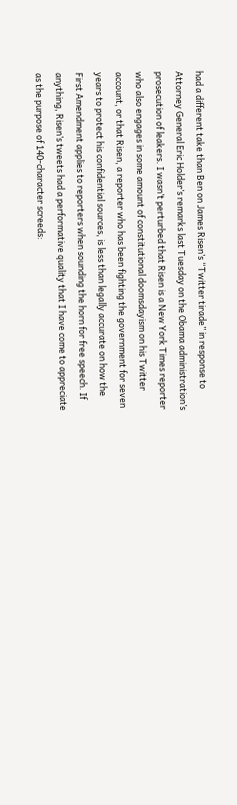had a different take than Ben on James Risen’s “Twitter tirade” in response to Attorney General Eric Holder’s remarks last Tuesday on the Obama administration’s prosecution of leakers. I wasn’t perturbed that Risen is a New York Times reporter who also engages in some amount of constitutional doomsdayism on his Twitter account, or that Risen, a reporter who has been fighting the government for seven years to protect his confidential sources, is less than legally accurate on how the First Amendment applies to reporters when sounding the horn for free speech. If anything, Risen’s tweets had a performative quality that I have come to appreciate as the purpose of 140-character screeds: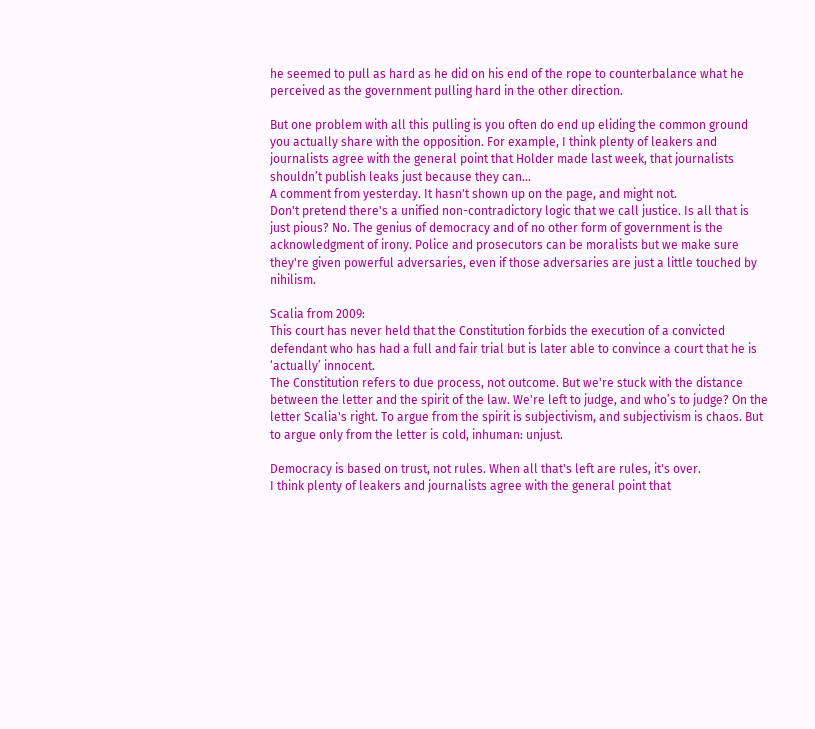he seemed to pull as hard as he did on his end of the rope to counterbalance what he perceived as the government pulling hard in the other direction.

But one problem with all this pulling is you often do end up eliding the common ground you actually share with the opposition. For example, I think plenty of leakers and journalists agree with the general point that Holder made last week, that journalists shouldn’t publish leaks just because they can...
A comment from yesterday. It hasn't shown up on the page, and might not.
Don't pretend there's a unified non-contradictory logic that we call justice. Is all that is just pious? No. The genius of democracy and of no other form of government is the acknowledgment of irony. Police and prosecutors can be moralists but we make sure they're given powerful adversaries, even if those adversaries are just a little touched by nihilism.

Scalia from 2009:
This court has never held that the Constitution forbids the execution of a convicted defendant who has had a full and fair trial but is later able to convince a court that he is ‘actually’ innocent.
The Constitution refers to due process, not outcome. But we're stuck with the distance between the letter and the spirit of the law. We're left to judge, and who’s to judge? On the letter Scalia's right. To argue from the spirit is subjectivism, and subjectivism is chaos. But to argue only from the letter is cold, inhuman: unjust.

Democracy is based on trust, not rules. When all that's left are rules, it's over.
I think plenty of leakers and journalists agree with the general point that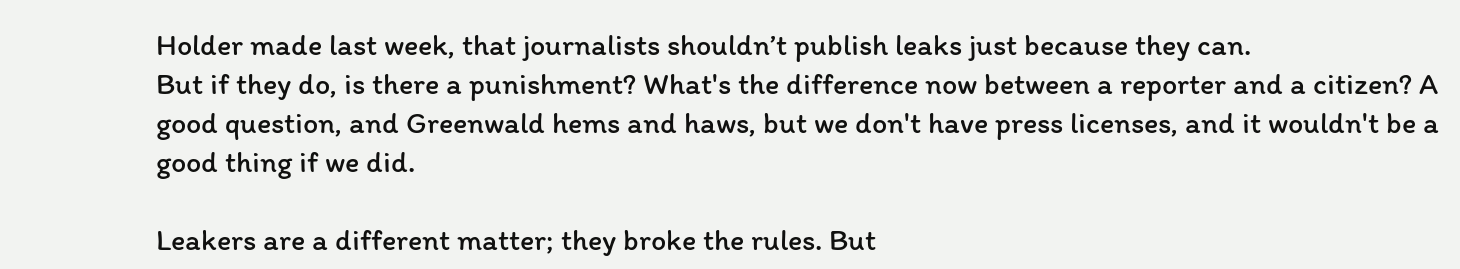Holder made last week, that journalists shouldn’t publish leaks just because they can.
But if they do, is there a punishment? What's the difference now between a reporter and a citizen? A good question, and Greenwald hems and haws, but we don't have press licenses, and it wouldn't be a good thing if we did.

Leakers are a different matter; they broke the rules. But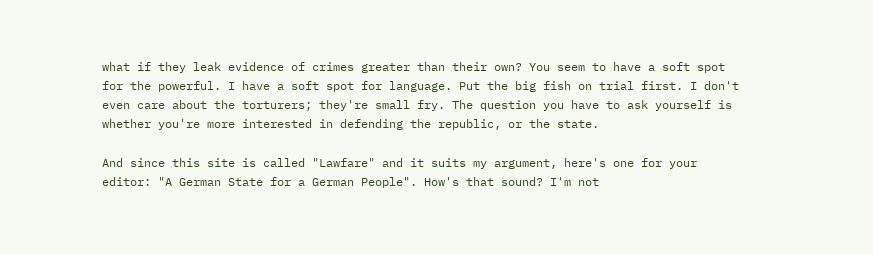what if they leak evidence of crimes greater than their own? You seem to have a soft spot for the powerful. I have a soft spot for language. Put the big fish on trial first. I don't even care about the torturers; they're small fry. The question you have to ask yourself is whether you're more interested in defending the republic, or the state.

And since this site is called "Lawfare" and it suits my argument, here's one for your editor: "A German State for a German People". How's that sound? I'm not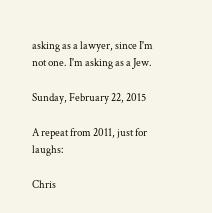asking as a lawyer, since I'm not one. I'm asking as a Jew.

Sunday, February 22, 2015

A repeat from 2011, just for laughs:

Chris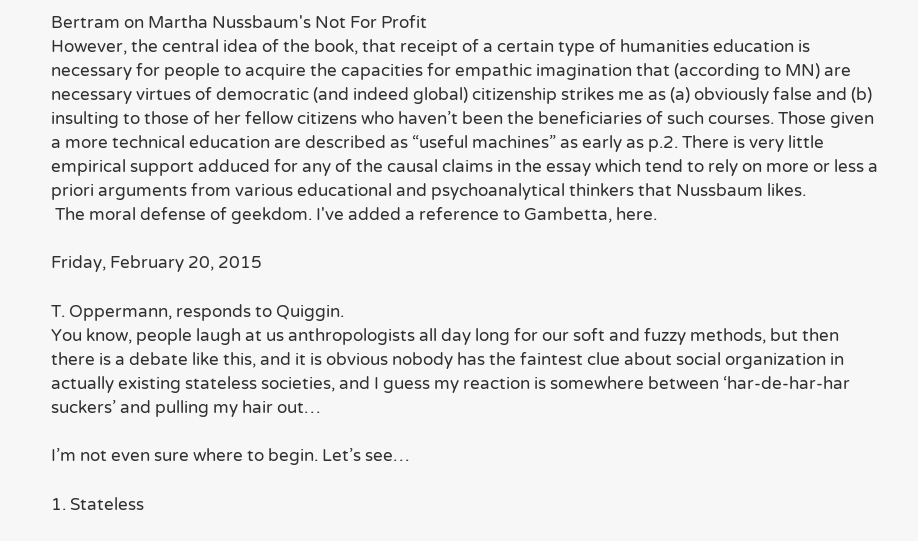Bertram on Martha Nussbaum's Not For Profit
However, the central idea of the book, that receipt of a certain type of humanities education is necessary for people to acquire the capacities for empathic imagination that (according to MN) are necessary virtues of democratic (and indeed global) citizenship strikes me as (a) obviously false and (b) insulting to those of her fellow citizens who haven’t been the beneficiaries of such courses. Those given a more technical education are described as “useful machines” as early as p.2. There is very little empirical support adduced for any of the causal claims in the essay which tend to rely on more or less a priori arguments from various educational and psychoanalytical thinkers that Nussbaum likes.
 The moral defense of geekdom. I've added a reference to Gambetta, here.

Friday, February 20, 2015

T. Oppermann, responds to Quiggin.
You know, people laugh at us anthropologists all day long for our soft and fuzzy methods, but then there is a debate like this, and it is obvious nobody has the faintest clue about social organization in actually existing stateless societies, and I guess my reaction is somewhere between ‘har-de-har-har suckers’ and pulling my hair out…

I’m not even sure where to begin. Let’s see…

1. Stateless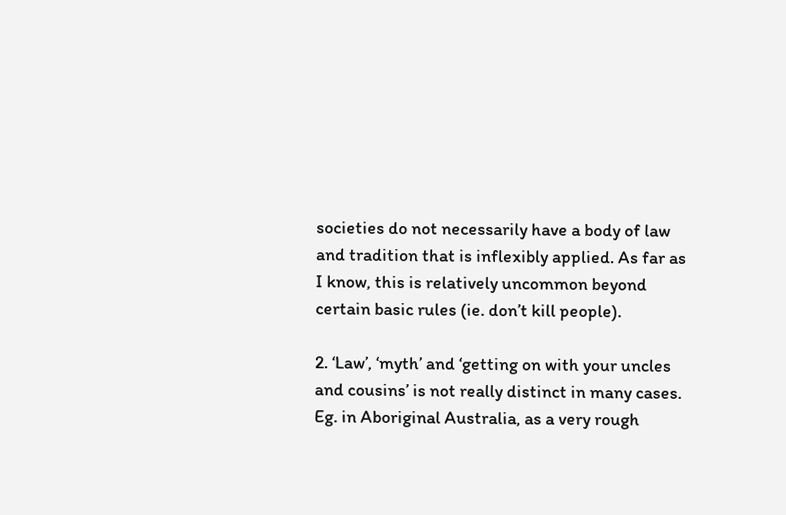societies do not necessarily have a body of law and tradition that is inflexibly applied. As far as I know, this is relatively uncommon beyond certain basic rules (ie. don’t kill people).

2. ‘Law’, ‘myth’ and ‘getting on with your uncles and cousins’ is not really distinct in many cases. Eg. in Aboriginal Australia, as a very rough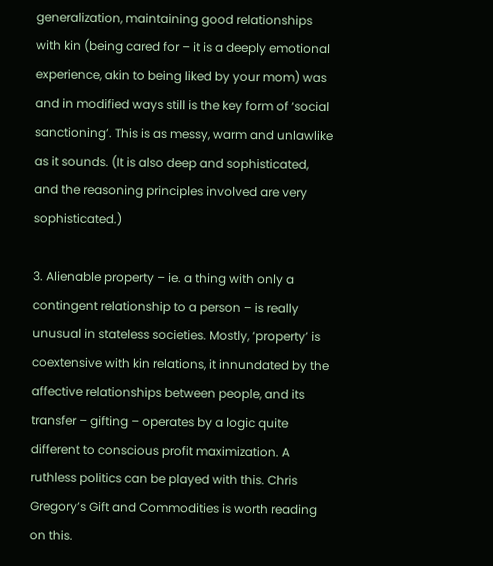generalization, maintaining good relationships with kin (being cared for – it is a deeply emotional experience, akin to being liked by your mom) was and in modified ways still is the key form of ‘social sanctioning’. This is as messy, warm and unlawlike as it sounds. (It is also deep and sophisticated, and the reasoning principles involved are very sophisticated.)

3. Alienable property – ie. a thing with only a contingent relationship to a person – is really unusual in stateless societies. Mostly, ‘property’ is coextensive with kin relations, it innundated by the affective relationships between people, and its transfer – gifting – operates by a logic quite different to conscious profit maximization. A ruthless politics can be played with this. Chris Gregory’s Gift and Commodities is worth reading on this.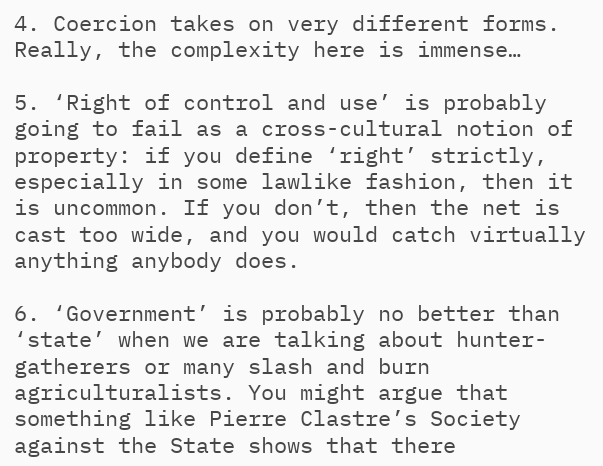4. Coercion takes on very different forms. Really, the complexity here is immense…

5. ‘Right of control and use’ is probably going to fail as a cross-cultural notion of property: if you define ‘right’ strictly, especially in some lawlike fashion, then it is uncommon. If you don’t, then the net is cast too wide, and you would catch virtually anything anybody does.

6. ‘Government’ is probably no better than ‘state’ when we are talking about hunter-gatherers or many slash and burn agriculturalists. You might argue that something like Pierre Clastre’s Society against the State shows that there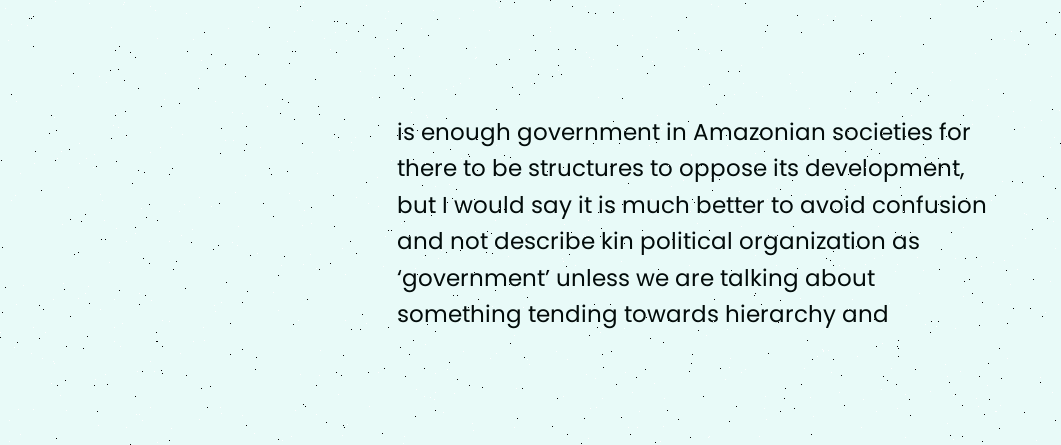is enough government in Amazonian societies for there to be structures to oppose its development, but I would say it is much better to avoid confusion and not describe kin political organization as ‘government’ unless we are talking about something tending towards hierarchy and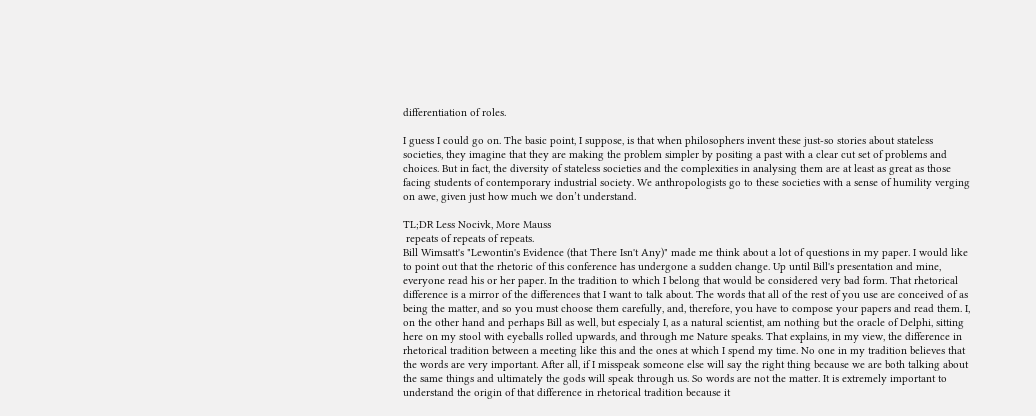differentiation of roles.

I guess I could go on. The basic point, I suppose, is that when philosophers invent these just-so stories about stateless societies, they imagine that they are making the problem simpler by positing a past with a clear cut set of problems and choices. But in fact, the diversity of stateless societies and the complexities in analysing them are at least as great as those facing students of contemporary industrial society. We anthropologists go to these societies with a sense of humility verging on awe, given just how much we don’t understand.

TL;DR Less Nocivk, More Mauss
 repeats of repeats of repeats.
Bill Wimsatt's "Lewontin's Evidence (that There Isn't Any)" made me think about a lot of questions in my paper. I would like to point out that the rhetoric of this conference has undergone a sudden change. Up until Bill's presentation and mine, everyone read his or her paper. In the tradition to which I belong that would be considered very bad form. That rhetorical difference is a mirror of the differences that I want to talk about. The words that all of the rest of you use are conceived of as being the matter, and so you must choose them carefully, and, therefore, you have to compose your papers and read them. I, on the other hand and perhaps Bill as well, but especialy I, as a natural scientist, am nothing but the oracle of Delphi, sitting here on my stool with eyeballs rolled upwards, and through me Nature speaks. That explains, in my view, the difference in rhetorical tradition between a meeting like this and the ones at which I spend my time. No one in my tradition believes that the words are very important. After all, if I misspeak someone else will say the right thing because we are both talking about the same things and ultimately the gods will speak through us. So words are not the matter. It is extremely important to understand the origin of that difference in rhetorical tradition because it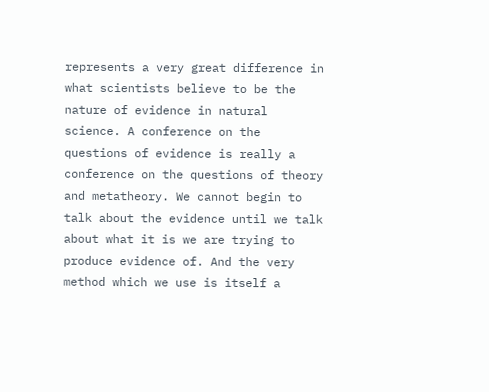represents a very great difference in what scientists believe to be the nature of evidence in natural science. A conference on the questions of evidence is really a conference on the questions of theory and metatheory. We cannot begin to talk about the evidence until we talk about what it is we are trying to produce evidence of. And the very method which we use is itself a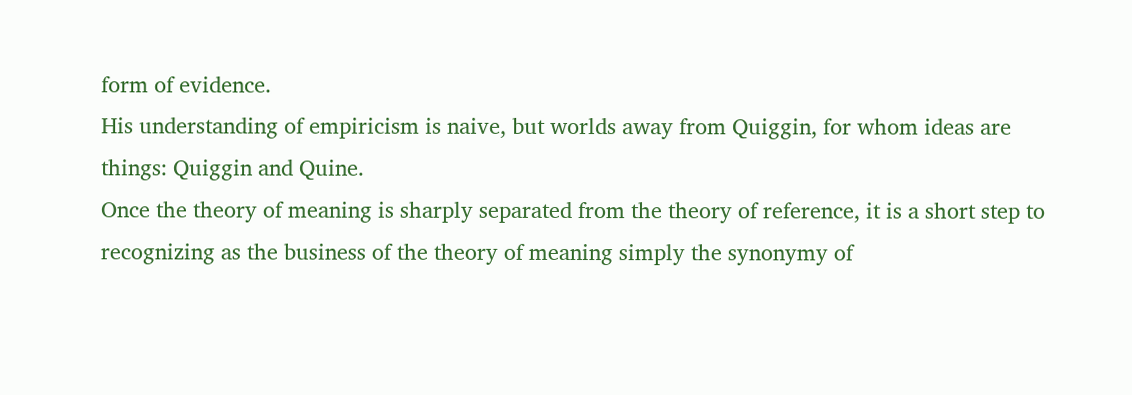form of evidence.
His understanding of empiricism is naive, but worlds away from Quiggin, for whom ideas are things: Quiggin and Quine.
Once the theory of meaning is sharply separated from the theory of reference, it is a short step to recognizing as the business of the theory of meaning simply the synonymy of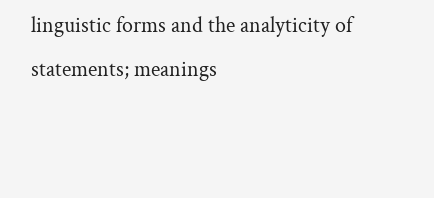linguistic forms and the analyticity of statements; meanings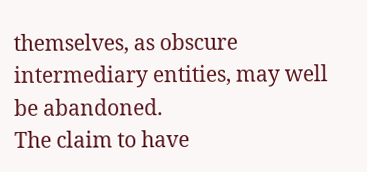themselves, as obscure intermediary entities, may well be abandoned.
The claim to have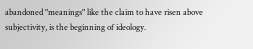abandoned "meanings" like the claim to have risen above subjectivity, is the beginning of ideology.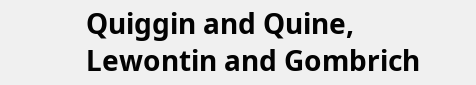Quiggin and Quine, Lewontin and Gombrich